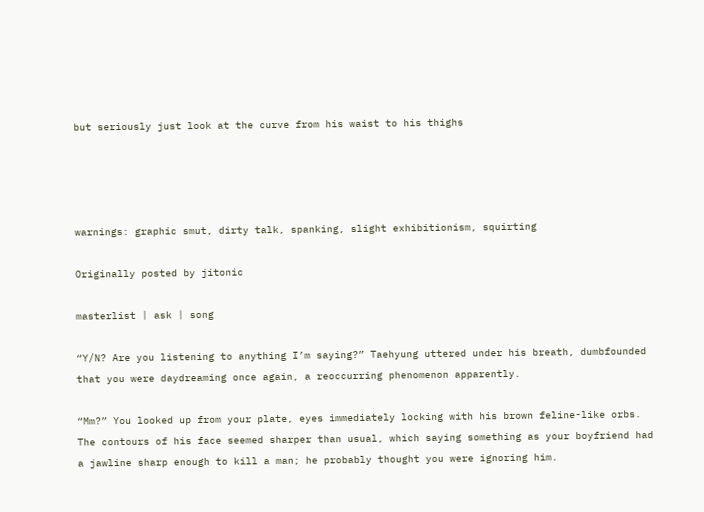but seriously just look at the curve from his waist to his thighs




warnings: graphic smut, dirty talk, spanking, slight exhibitionism, squirting

Originally posted by jitonic

masterlist | ask | song

“Y/N? Are you listening to anything I’m saying?” Taehyung uttered under his breath, dumbfounded that you were daydreaming once again, a reoccurring phenomenon apparently.

“Mm?” You looked up from your plate, eyes immediately locking with his brown feline-like orbs. The contours of his face seemed sharper than usual, which saying something as your boyfriend had a jawline sharp enough to kill a man; he probably thought you were ignoring him.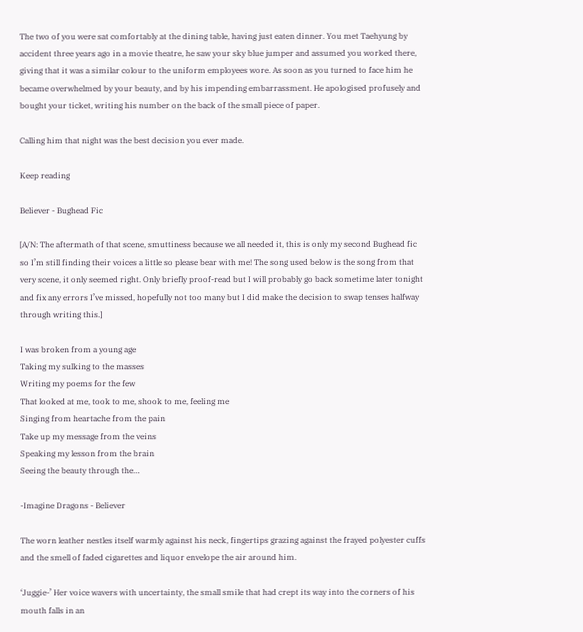The two of you were sat comfortably at the dining table, having just eaten dinner. You met Taehyung by accident three years ago in a movie theatre, he saw your sky blue jumper and assumed you worked there, giving that it was a similar colour to the uniform employees wore. As soon as you turned to face him he became overwhelmed by your beauty, and by his impending embarrassment. He apologised profusely and bought your ticket, writing his number on the back of the small piece of paper.

Calling him that night was the best decision you ever made.

Keep reading

Believer - Bughead Fic

[A/N: The aftermath of that scene, smuttiness because we all needed it, this is only my second Bughead fic so I’m still finding their voices a little so please bear with me! The song used below is the song from that very scene, it only seemed right. Only briefly proof-read but I will probably go back sometime later tonight and fix any errors I’ve missed, hopefully not too many but I did make the decision to swap tenses halfway through writing this.]

I was broken from a young age
Taking my sulking to the masses
Writing my poems for the few
That looked at me, took to me, shook to me, feeling me
Singing from heartache from the pain
Take up my message from the veins
Speaking my lesson from the brain
Seeing the beauty through the…

-Imagine Dragons - Believer

The worn leather nestles itself warmly against his neck, fingertips grazing against the frayed polyester cuffs and the smell of faded cigarettes and liquor envelope the air around him.

‘Juggie-’ Her voice wavers with uncertainty, the small smile that had crept its way into the corners of his mouth falls in an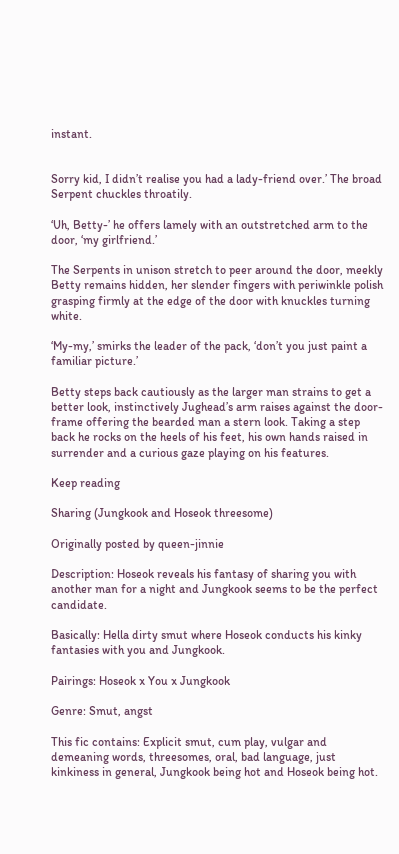instant.


Sorry kid, I didn’t realise you had a lady-friend over.’ The broad Serpent chuckles throatily.

‘Uh, Betty-’ he offers lamely with an outstretched arm to the door, ‘my girlfriend.’

The Serpents in unison stretch to peer around the door, meekly Betty remains hidden, her slender fingers with periwinkle polish grasping firmly at the edge of the door with knuckles turning white.

‘My-my,’ smirks the leader of the pack, ‘don’t you just paint a familiar picture.’

Betty steps back cautiously as the larger man strains to get a better look, instinctively Jughead’s arm raises against the door-frame offering the bearded man a stern look. Taking a step back he rocks on the heels of his feet, his own hands raised in surrender and a curious gaze playing on his features.

Keep reading

Sharing (Jungkook and Hoseok threesome)

Originally posted by queen-jinnie

Description: Hoseok reveals his fantasy of sharing you with another man for a night and Jungkook seems to be the perfect candidate.

Basically: Hella dirty smut where Hoseok conducts his kinky fantasies with you and Jungkook.

Pairings: Hoseok x You x Jungkook

Genre: Smut, angst

This fic contains: Explicit smut, cum play, vulgar and demeaning words, threesomes, oral, bad language, just kinkiness in general, Jungkook being hot and Hoseok being hot.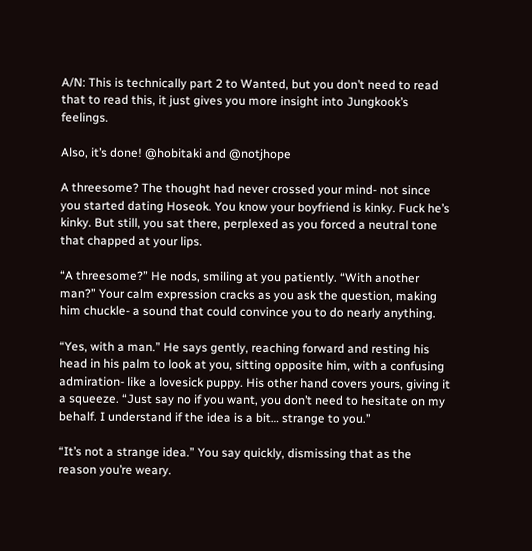A/N: This is technically part 2 to Wanted, but you don’t need to read that to read this, it just gives you more insight into Jungkook’s feelings.

Also, it’s done! @hobitaki and @notjhope

A threesome? The thought had never crossed your mind- not since you started dating Hoseok. You know your boyfriend is kinky. Fuck he’s kinky. But still, you sat there, perplexed as you forced a neutral tone that chapped at your lips.

“A threesome?” He nods, smiling at you patiently. “With another man?” Your calm expression cracks as you ask the question, making him chuckle- a sound that could convince you to do nearly anything.

“Yes, with a man.” He says gently, reaching forward and resting his head in his palm to look at you, sitting opposite him, with a confusing admiration- like a lovesick puppy. His other hand covers yours, giving it a squeeze. “Just say no if you want, you don’t need to hesitate on my behalf. I understand if the idea is a bit… strange to you.”

“It’s not a strange idea.” You say quickly, dismissing that as the reason you’re weary.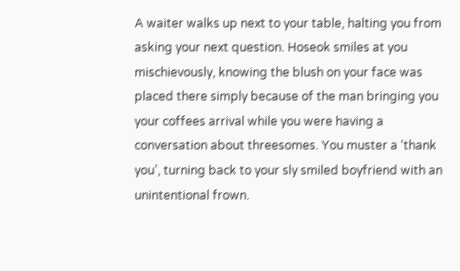A waiter walks up next to your table, halting you from asking your next question. Hoseok smiles at you mischievously, knowing the blush on your face was placed there simply because of the man bringing you your coffees arrival while you were having a conversation about threesomes. You muster a ‘thank you’, turning back to your sly smiled boyfriend with an unintentional frown.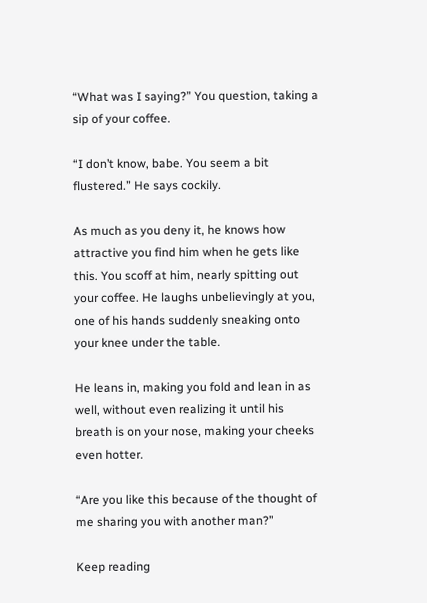“What was I saying?” You question, taking a sip of your coffee.

“I don’t know, babe. You seem a bit flustered.” He says cockily.

As much as you deny it, he knows how attractive you find him when he gets like this. You scoff at him, nearly spitting out your coffee. He laughs unbelievingly at you, one of his hands suddenly sneaking onto your knee under the table.

He leans in, making you fold and lean in as well, without even realizing it until his breath is on your nose, making your cheeks even hotter.

“Are you like this because of the thought of me sharing you with another man?”

Keep reading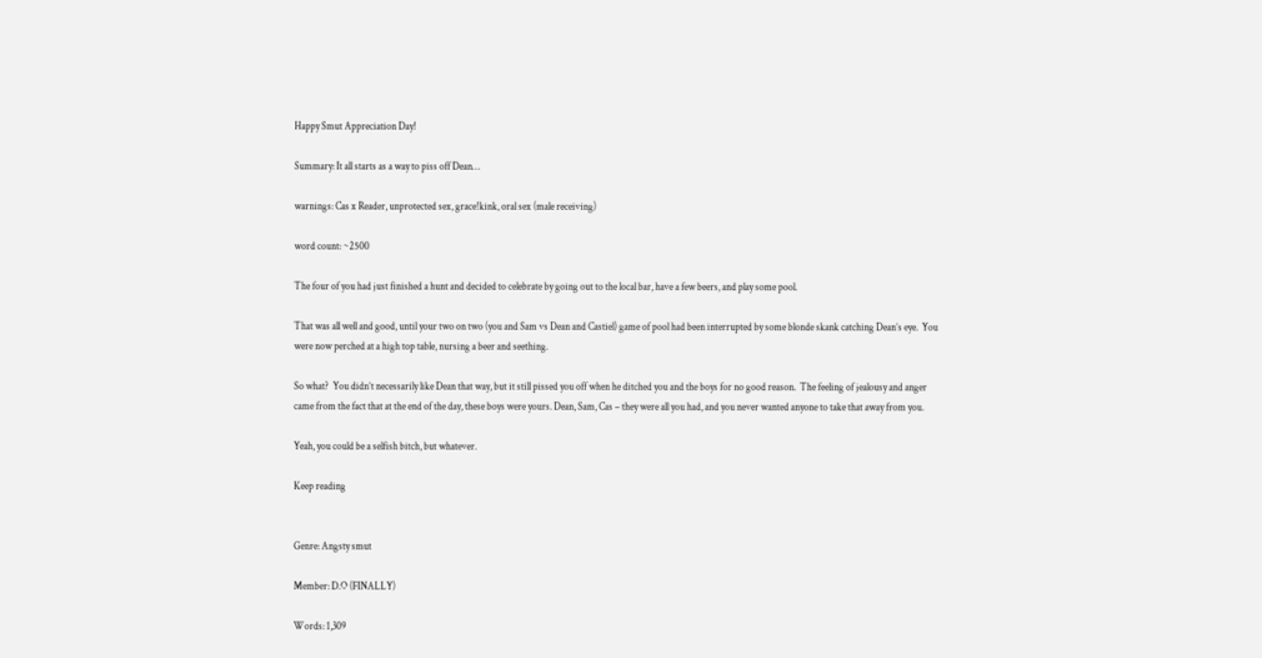Happy Smut Appreciation Day!

Summary: It all starts as a way to piss off Dean…

warnings: Cas x Reader, unprotected sex, grace!kink, oral sex (male receiving)

word count: ~2500

The four of you had just finished a hunt and decided to celebrate by going out to the local bar, have a few beers, and play some pool.

That was all well and good, until your two on two (you and Sam vs Dean and Castiel) game of pool had been interrupted by some blonde skank catching Dean’s eye.  You were now perched at a high top table, nursing a beer and seething.

So what?  You didn’t necessarily like Dean that way, but it still pissed you off when he ditched you and the boys for no good reason.  The feeling of jealousy and anger came from the fact that at the end of the day, these boys were yours. Dean, Sam, Cas – they were all you had, and you never wanted anyone to take that away from you.

Yeah, you could be a selfish bitch, but whatever.

Keep reading


Genre: Angsty smut

Member: D.O (FINALLY)

Words: 1,309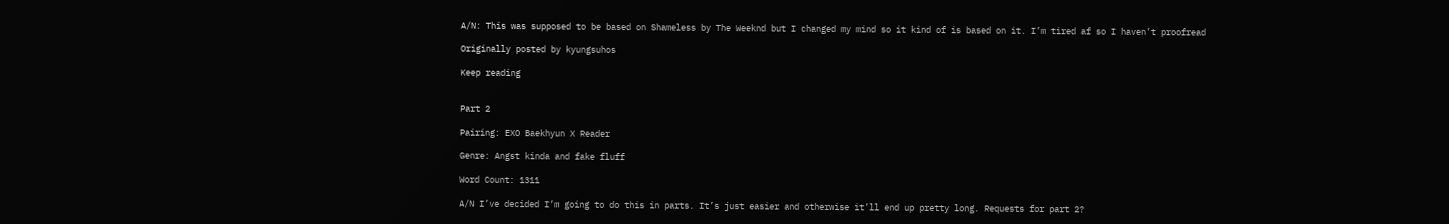A/N: This was supposed to be based on Shameless by The Weeknd but I changed my mind so it kind of is based on it. I’m tired af so I haven’t proofread

Originally posted by kyungsuhos

Keep reading


Part 2

Pairing: EXO Baekhyun X Reader

Genre: Angst kinda and fake fluff

Word Count: 1311

A/N I’ve decided I’m going to do this in parts. It’s just easier and otherwise it’ll end up pretty long. Requests for part 2?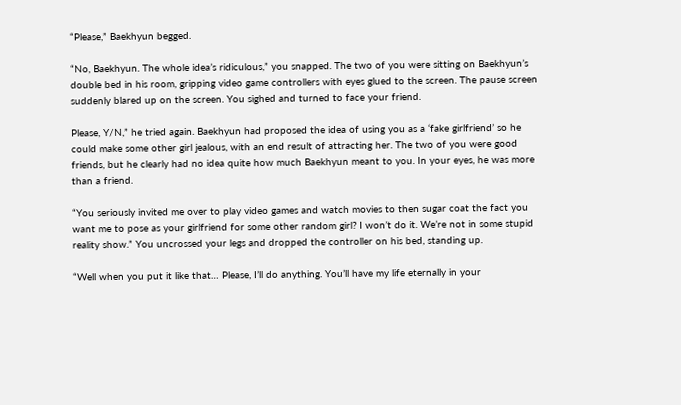“Please,” Baekhyun begged.

“No, Baekhyun. The whole idea’s ridiculous,” you snapped. The two of you were sitting on Baekhyun’s double bed in his room, gripping video game controllers with eyes glued to the screen. The pause screen suddenly blared up on the screen. You sighed and turned to face your friend.

Please, Y/N,” he tried again. Baekhyun had proposed the idea of using you as a ‘fake girlfriend’ so he could make some other girl jealous, with an end result of attracting her. The two of you were good friends, but he clearly had no idea quite how much Baekhyun meant to you. In your eyes, he was more than a friend.

“You seriously invited me over to play video games and watch movies to then sugar coat the fact you want me to pose as your girlfriend for some other random girl? I won’t do it. We’re not in some stupid reality show.” You uncrossed your legs and dropped the controller on his bed, standing up.

“Well when you put it like that… Please, I’ll do anything. You’ll have my life eternally in your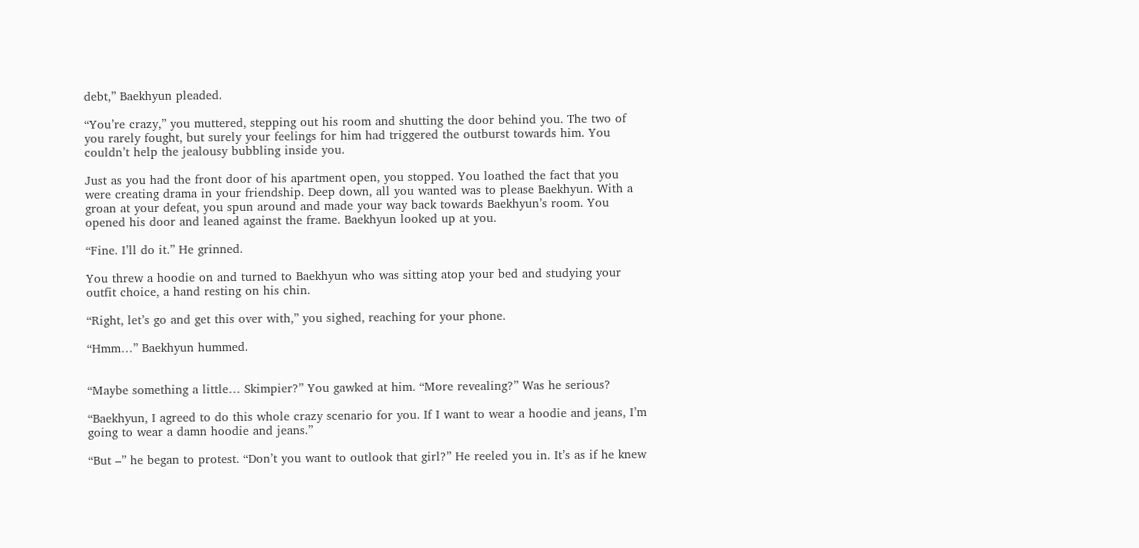debt,” Baekhyun pleaded.

“You’re crazy,” you muttered, stepping out his room and shutting the door behind you. The two of you rarely fought, but surely your feelings for him had triggered the outburst towards him. You couldn’t help the jealousy bubbling inside you.

Just as you had the front door of his apartment open, you stopped. You loathed the fact that you were creating drama in your friendship. Deep down, all you wanted was to please Baekhyun. With a groan at your defeat, you spun around and made your way back towards Baekhyun’s room. You opened his door and leaned against the frame. Baekhyun looked up at you.

“Fine. I’ll do it.” He grinned.

You threw a hoodie on and turned to Baekhyun who was sitting atop your bed and studying your outfit choice, a hand resting on his chin.

“Right, let’s go and get this over with,” you sighed, reaching for your phone.

“Hmm…” Baekhyun hummed.


“Maybe something a little… Skimpier?” You gawked at him. “More revealing?” Was he serious?

“Baekhyun, I agreed to do this whole crazy scenario for you. If I want to wear a hoodie and jeans, I’m going to wear a damn hoodie and jeans.”

“But –” he began to protest. “Don’t you want to outlook that girl?” He reeled you in. It’s as if he knew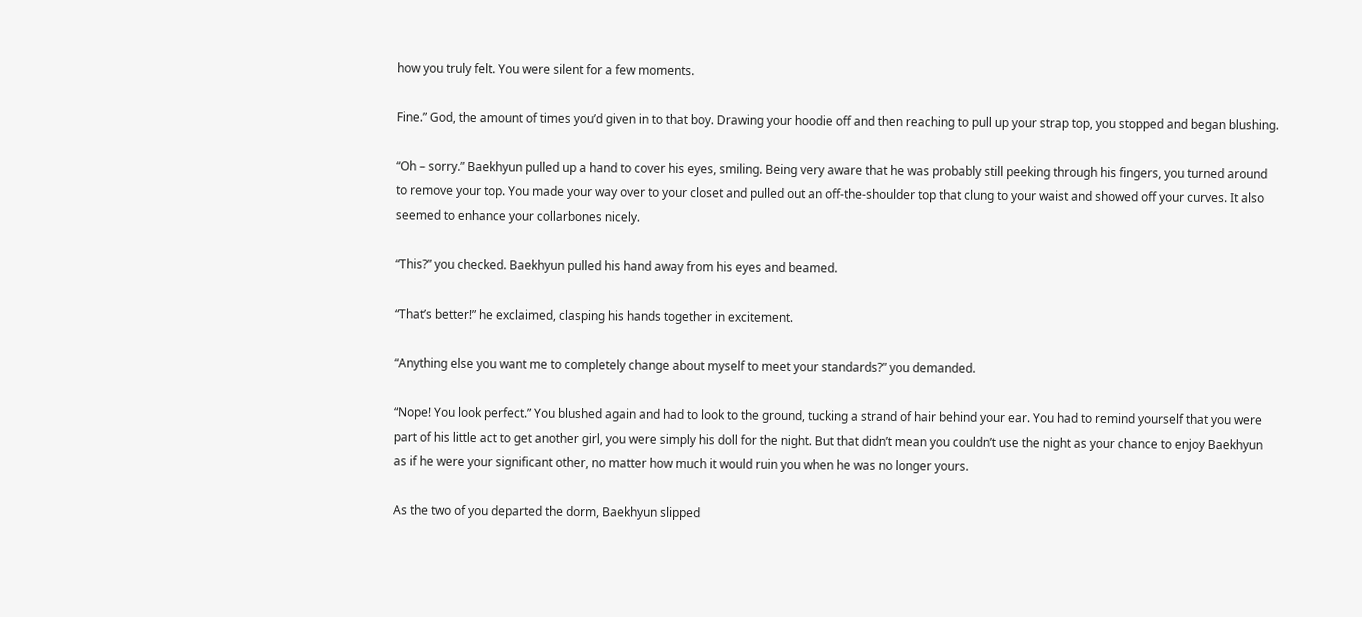how you truly felt. You were silent for a few moments.

Fine.” God, the amount of times you’d given in to that boy. Drawing your hoodie off and then reaching to pull up your strap top, you stopped and began blushing.

“Oh – sorry.” Baekhyun pulled up a hand to cover his eyes, smiling. Being very aware that he was probably still peeking through his fingers, you turned around to remove your top. You made your way over to your closet and pulled out an off-the-shoulder top that clung to your waist and showed off your curves. It also seemed to enhance your collarbones nicely.

“This?” you checked. Baekhyun pulled his hand away from his eyes and beamed.

“That’s better!” he exclaimed, clasping his hands together in excitement.

“Anything else you want me to completely change about myself to meet your standards?” you demanded.

“Nope! You look perfect.” You blushed again and had to look to the ground, tucking a strand of hair behind your ear. You had to remind yourself that you were part of his little act to get another girl, you were simply his doll for the night. But that didn’t mean you couldn’t use the night as your chance to enjoy Baekhyun as if he were your significant other, no matter how much it would ruin you when he was no longer yours.

As the two of you departed the dorm, Baekhyun slipped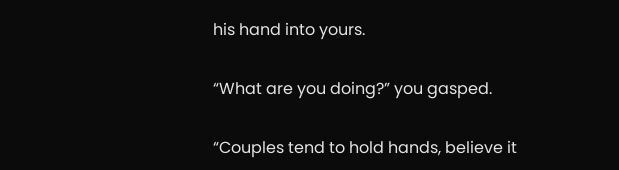his hand into yours.

“What are you doing?” you gasped.

“Couples tend to hold hands, believe it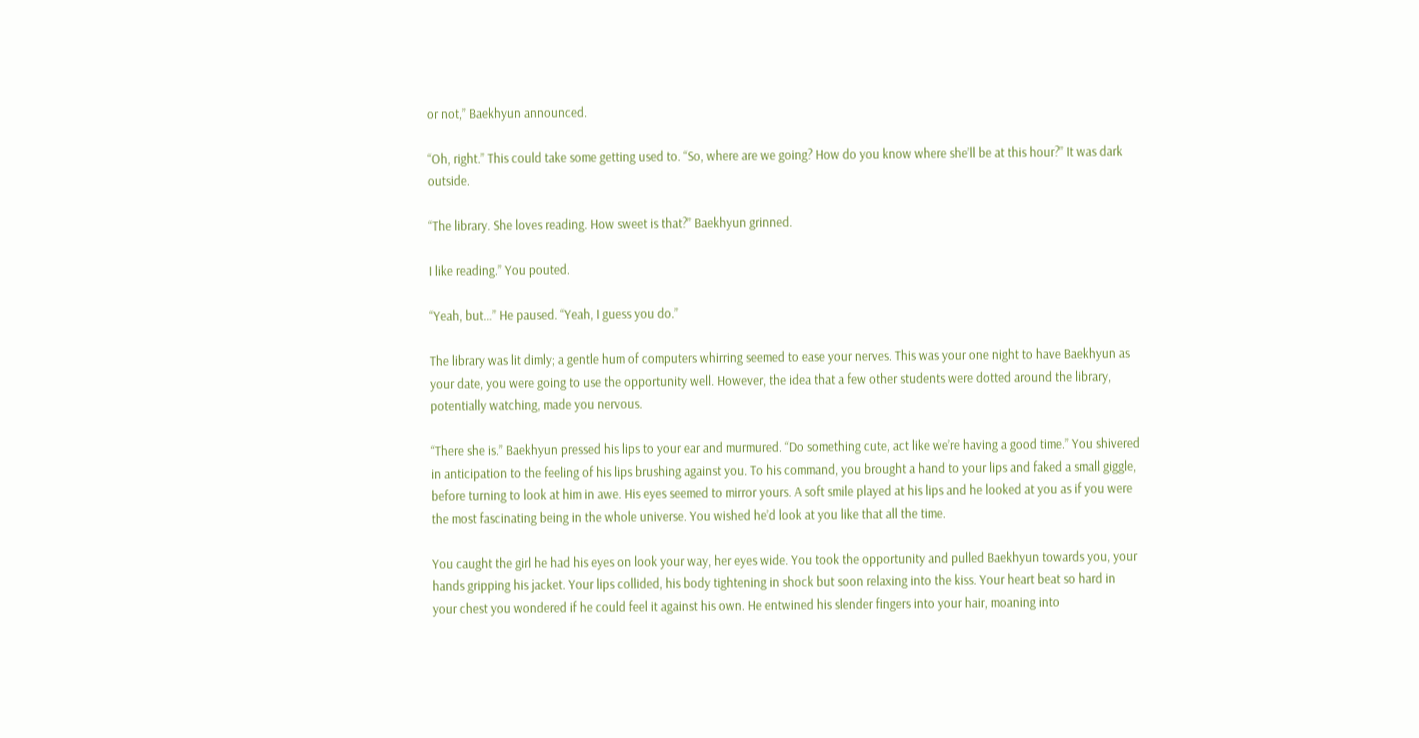or not,” Baekhyun announced.

“Oh, right.” This could take some getting used to. “So, where are we going? How do you know where she’ll be at this hour?” It was dark outside.

“The library. She loves reading. How sweet is that?” Baekhyun grinned.

I like reading.” You pouted.

“Yeah, but…” He paused. “Yeah, I guess you do.”

The library was lit dimly; a gentle hum of computers whirring seemed to ease your nerves. This was your one night to have Baekhyun as your date, you were going to use the opportunity well. However, the idea that a few other students were dotted around the library, potentially watching, made you nervous.

“There she is.” Baekhyun pressed his lips to your ear and murmured. “Do something cute, act like we’re having a good time.” You shivered in anticipation to the feeling of his lips brushing against you. To his command, you brought a hand to your lips and faked a small giggle, before turning to look at him in awe. His eyes seemed to mirror yours. A soft smile played at his lips and he looked at you as if you were the most fascinating being in the whole universe. You wished he’d look at you like that all the time.

You caught the girl he had his eyes on look your way, her eyes wide. You took the opportunity and pulled Baekhyun towards you, your hands gripping his jacket. Your lips collided, his body tightening in shock but soon relaxing into the kiss. Your heart beat so hard in your chest you wondered if he could feel it against his own. He entwined his slender fingers into your hair, moaning into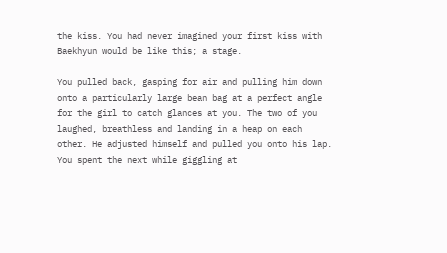the kiss. You had never imagined your first kiss with Baekhyun would be like this; a stage.

You pulled back, gasping for air and pulling him down onto a particularly large bean bag at a perfect angle for the girl to catch glances at you. The two of you laughed, breathless and landing in a heap on each other. He adjusted himself and pulled you onto his lap. You spent the next while giggling at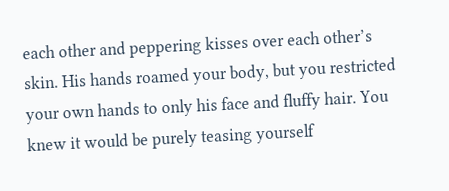each other and peppering kisses over each other’s skin. His hands roamed your body, but you restricted your own hands to only his face and fluffy hair. You knew it would be purely teasing yourself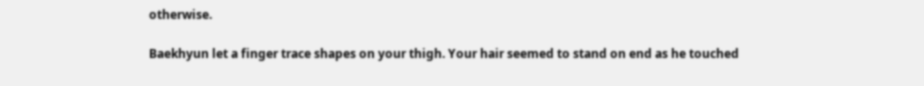otherwise.

Baekhyun let a finger trace shapes on your thigh. Your hair seemed to stand on end as he touched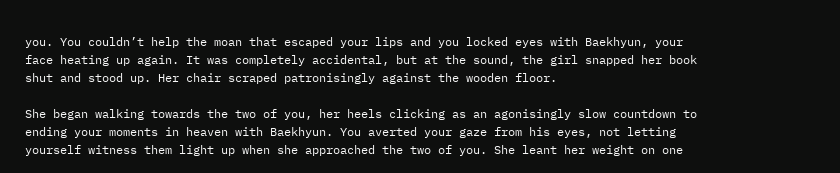you. You couldn’t help the moan that escaped your lips and you locked eyes with Baekhyun, your face heating up again. It was completely accidental, but at the sound, the girl snapped her book shut and stood up. Her chair scraped patronisingly against the wooden floor.

She began walking towards the two of you, her heels clicking as an agonisingly slow countdown to ending your moments in heaven with Baekhyun. You averted your gaze from his eyes, not letting yourself witness them light up when she approached the two of you. She leant her weight on one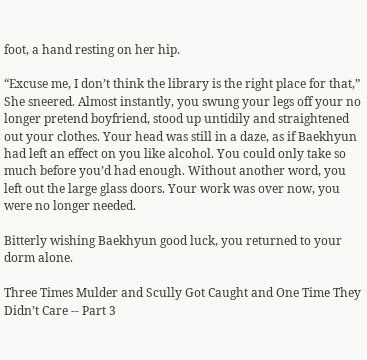foot, a hand resting on her hip.

“Excuse me, I don’t think the library is the right place for that,” She sneered. Almost instantly, you swung your legs off your no longer pretend boyfriend, stood up untidily and straightened out your clothes. Your head was still in a daze, as if Baekhyun had left an effect on you like alcohol. You could only take so much before you’d had enough. Without another word, you left out the large glass doors. Your work was over now, you were no longer needed.

Bitterly wishing Baekhyun good luck, you returned to your dorm alone.

Three Times Mulder and Scully Got Caught and One Time They Didn’t Care -- Part 3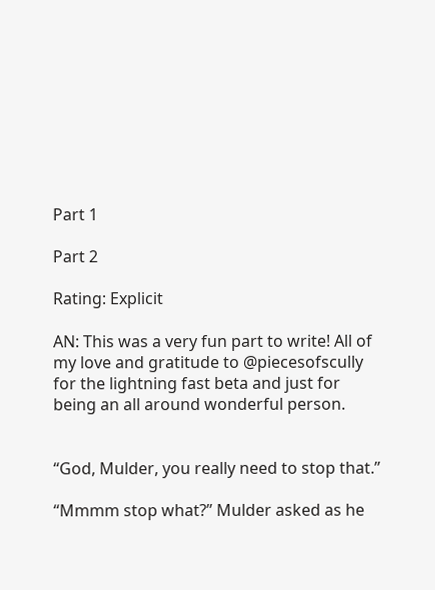Part 1

Part 2

Rating: Explicit

AN: This was a very fun part to write! All of my love and gratitude to @piecesofscully for the lightning fast beta and just for being an all around wonderful person.


“God, Mulder, you really need to stop that.”

“Mmmm stop what?” Mulder asked as he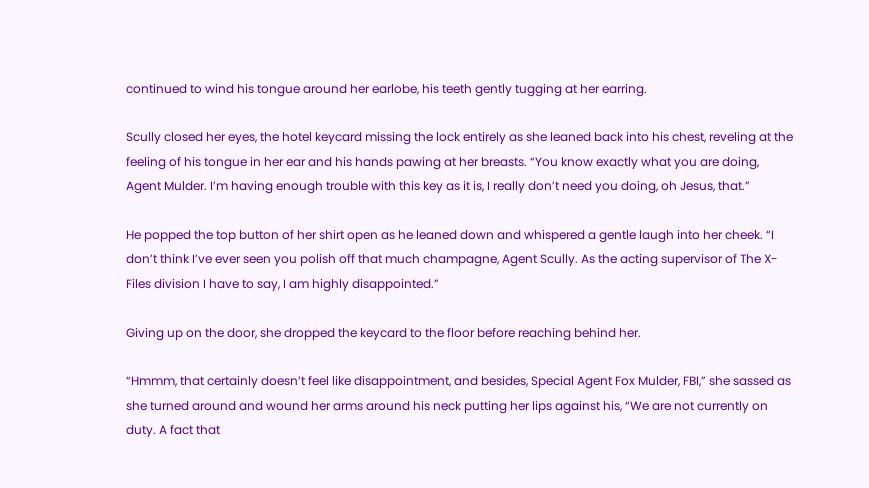continued to wind his tongue around her earlobe, his teeth gently tugging at her earring.

Scully closed her eyes, the hotel keycard missing the lock entirely as she leaned back into his chest, reveling at the feeling of his tongue in her ear and his hands pawing at her breasts. “You know exactly what you are doing, Agent Mulder. I’m having enough trouble with this key as it is, I really don’t need you doing, oh Jesus, that.”

He popped the top button of her shirt open as he leaned down and whispered a gentle laugh into her cheek. “I don’t think I’ve ever seen you polish off that much champagne, Agent Scully. As the acting supervisor of The X-Files division I have to say, I am highly disappointed.”

Giving up on the door, she dropped the keycard to the floor before reaching behind her.

“Hmmm, that certainly doesn’t feel like disappointment, and besides, Special Agent Fox Mulder, FBI,” she sassed as she turned around and wound her arms around his neck putting her lips against his, “We are not currently on duty. A fact that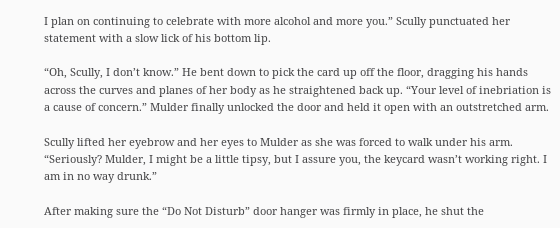I plan on continuing to celebrate with more alcohol and more you.” Scully punctuated her statement with a slow lick of his bottom lip.

“Oh, Scully, I don’t know.” He bent down to pick the card up off the floor, dragging his hands across the curves and planes of her body as he straightened back up. “Your level of inebriation is a cause of concern.” Mulder finally unlocked the door and held it open with an outstretched arm.

Scully lifted her eyebrow and her eyes to Mulder as she was forced to walk under his arm. “Seriously? Mulder, I might be a little tipsy, but I assure you, the keycard wasn’t working right. I am in no way drunk.”

After making sure the “Do Not Disturb” door hanger was firmly in place, he shut the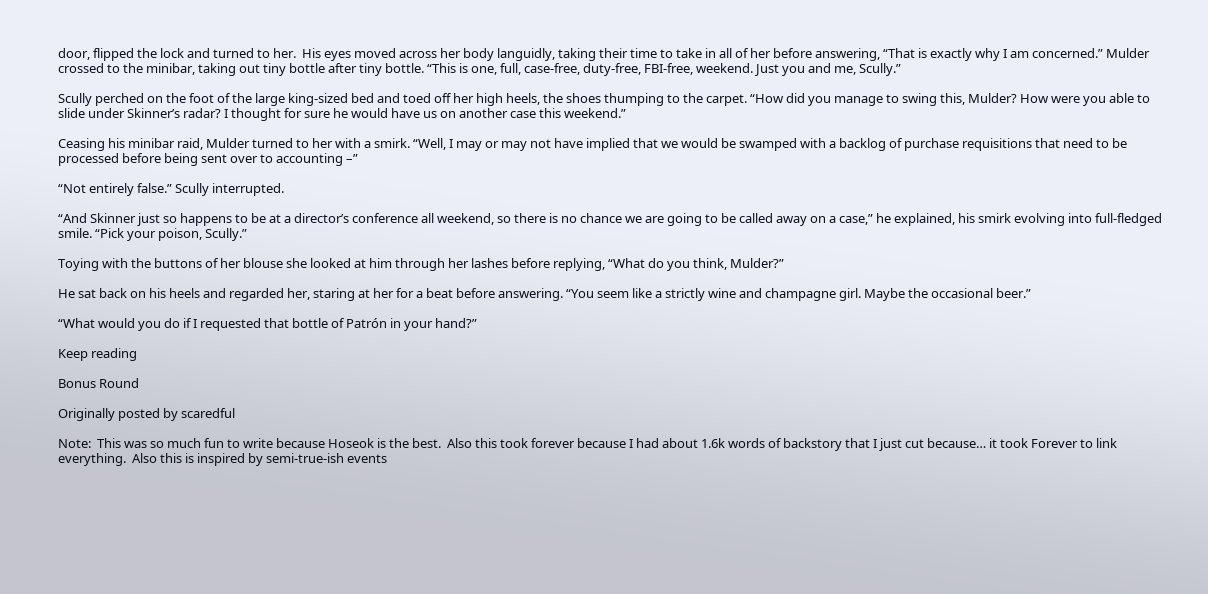door, flipped the lock and turned to her.  His eyes moved across her body languidly, taking their time to take in all of her before answering, “That is exactly why I am concerned.” Mulder crossed to the minibar, taking out tiny bottle after tiny bottle. “This is one, full, case-free, duty-free, FBI-free, weekend. Just you and me, Scully.”

Scully perched on the foot of the large king-sized bed and toed off her high heels, the shoes thumping to the carpet. “How did you manage to swing this, Mulder? How were you able to slide under Skinner’s radar? I thought for sure he would have us on another case this weekend.”

Ceasing his minibar raid, Mulder turned to her with a smirk. “Well, I may or may not have implied that we would be swamped with a backlog of purchase requisitions that need to be processed before being sent over to accounting –”

“Not entirely false.” Scully interrupted.

“And Skinner just so happens to be at a director’s conference all weekend, so there is no chance we are going to be called away on a case,” he explained, his smirk evolving into full-fledged smile. “Pick your poison, Scully.”

Toying with the buttons of her blouse she looked at him through her lashes before replying, “What do you think, Mulder?”

He sat back on his heels and regarded her, staring at her for a beat before answering. “You seem like a strictly wine and champagne girl. Maybe the occasional beer.”

“What would you do if I requested that bottle of Patrón in your hand?”

Keep reading

Bonus Round

Originally posted by scaredful

Note:  This was so much fun to write because Hoseok is the best.  Also this took forever because I had about 1.6k words of backstory that I just cut because… it took Forever to link everything.  Also this is inspired by semi-true-ish events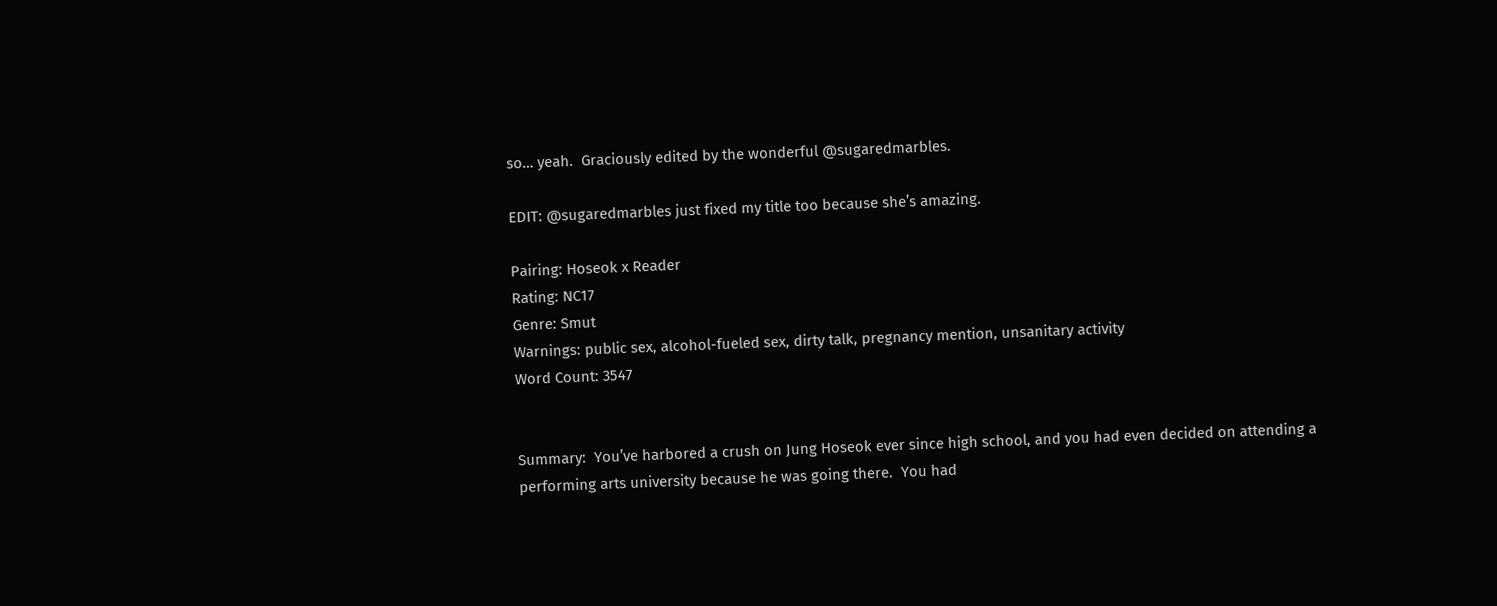so… yeah.  Graciously edited by the wonderful @sugaredmarbles.

EDIT: @sugaredmarbles just fixed my title too because she’s amazing.

Pairing: Hoseok x Reader
Rating: NC17
Genre: Smut
Warnings: public sex, alcohol-fueled sex, dirty talk, pregnancy mention, unsanitary activity
Word Count: 3547


Summary:  You’ve harbored a crush on Jung Hoseok ever since high school, and you had even decided on attending a performing arts university because he was going there.  You had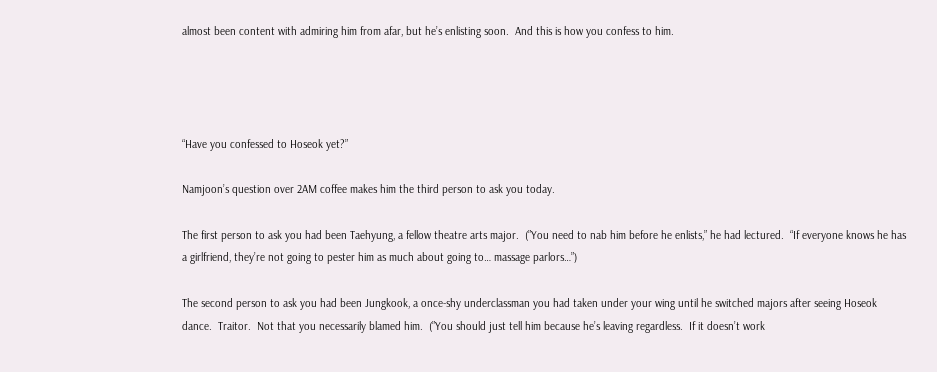almost been content with admiring him from afar, but he’s enlisting soon.  And this is how you confess to him.




“Have you confessed to Hoseok yet?”

Namjoon’s question over 2AM coffee makes him the third person to ask you today.

The first person to ask you had been Taehyung, a fellow theatre arts major.  (”You need to nab him before he enlists,” he had lectured.  “If everyone knows he has a girlfriend, they’re not going to pester him as much about going to… massage parlors…”)

The second person to ask you had been Jungkook, a once-shy underclassman you had taken under your wing until he switched majors after seeing Hoseok dance.  Traitor.  Not that you necessarily blamed him.  (”You should just tell him because he’s leaving regardless.  If it doesn’t work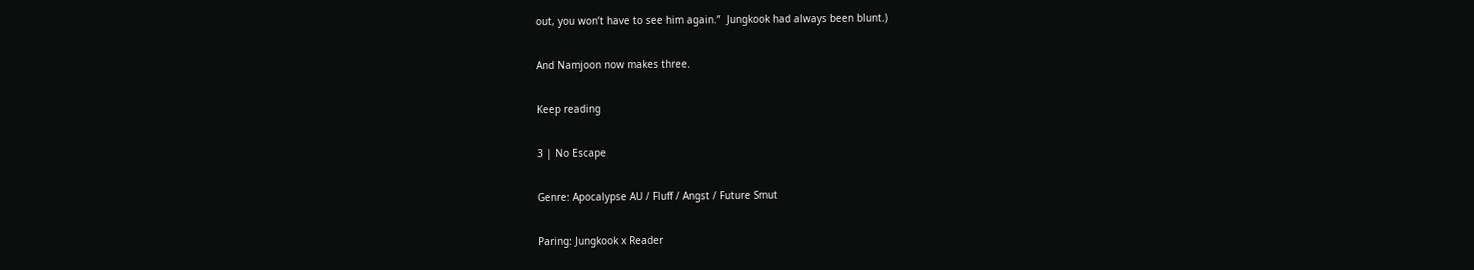out, you won’t have to see him again.”  Jungkook had always been blunt.)

And Namjoon now makes three.

Keep reading

3 | No Escape

Genre: Apocalypse AU / Fluff / Angst / Future Smut

Paring: Jungkook x Reader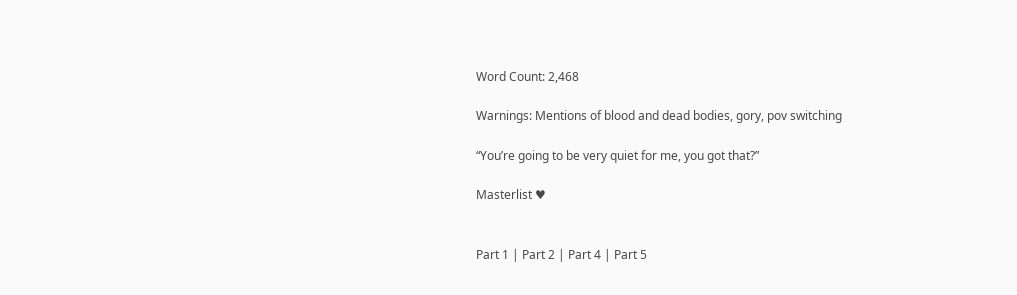Word Count: 2,468

Warnings: Mentions of blood and dead bodies, gory, pov switching

“You’re going to be very quiet for me, you got that?”

Masterlist ♥


Part 1 | Part 2 | Part 4 | Part 5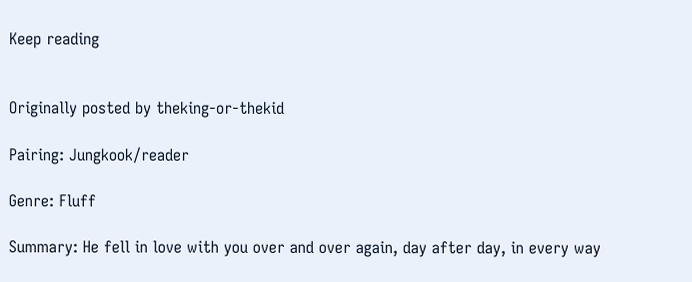Keep reading


Originally posted by theking-or-thekid

Pairing: Jungkook/reader

Genre: Fluff

Summary: He fell in love with you over and over again, day after day, in every way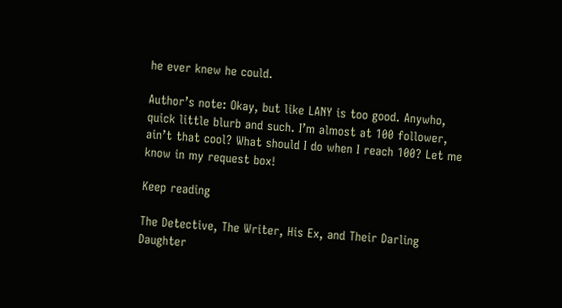he ever knew he could.

Author’s note: Okay, but like LANY is too good. Anywho, quick little blurb and such. I’m almost at 100 follower, ain’t that cool? What should I do when I reach 100? Let me know in my request box!

Keep reading

The Detective, The Writer, His Ex, and Their Darling Daughter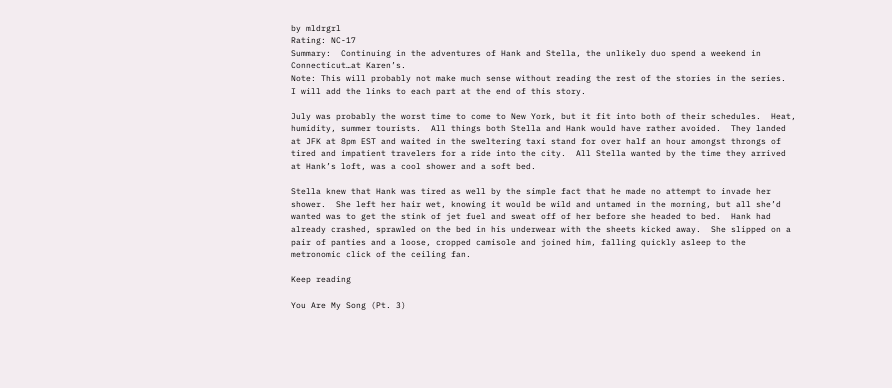by mldrgrl
Rating: NC-17
Summary:  Continuing in the adventures of Hank and Stella, the unlikely duo spend a weekend in Connecticut…at Karen’s.
Note: This will probably not make much sense without reading the rest of the stories in the series.  I will add the links to each part at the end of this story.

July was probably the worst time to come to New York, but it fit into both of their schedules.  Heat, humidity, summer tourists.  All things both Stella and Hank would have rather avoided.  They landed at JFK at 8pm EST and waited in the sweltering taxi stand for over half an hour amongst throngs of tired and impatient travelers for a ride into the city.  All Stella wanted by the time they arrived at Hank’s loft, was a cool shower and a soft bed.

Stella knew that Hank was tired as well by the simple fact that he made no attempt to invade her shower.  She left her hair wet, knowing it would be wild and untamed in the morning, but all she’d wanted was to get the stink of jet fuel and sweat off of her before she headed to bed.  Hank had already crashed, sprawled on the bed in his underwear with the sheets kicked away.  She slipped on a pair of panties and a loose, cropped camisole and joined him, falling quickly asleep to the metronomic click of the ceiling fan.

Keep reading

You Are My Song (Pt. 3)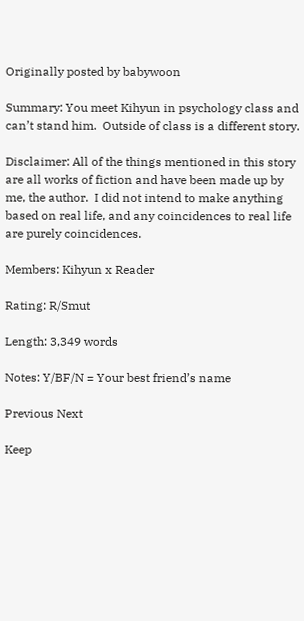Originally posted by babywoon

Summary: You meet Kihyun in psychology class and can’t stand him.  Outside of class is a different story.

Disclaimer: All of the things mentioned in this story are all works of fiction and have been made up by me, the author.  I did not intend to make anything based on real life, and any coincidences to real life are purely coincidences.

Members: Kihyun x Reader

Rating: R/Smut

Length: 3,349 words

Notes: Y/BF/N = Your best friend’s name

Previous Next

Keep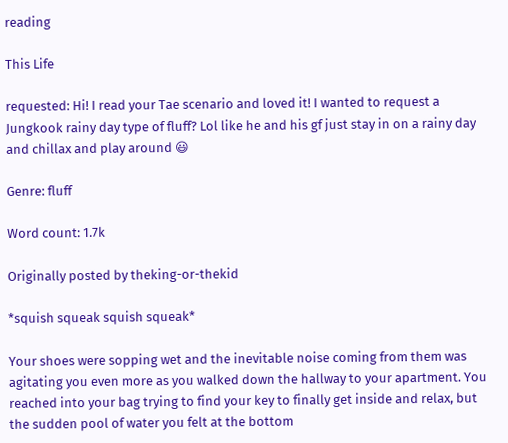reading

This Life

requested: Hi! I read your Tae scenario and loved it! I wanted to request a Jungkook rainy day type of fluff? Lol like he and his gf just stay in on a rainy day and chillax and play around 😃

Genre: fluff

Word count: 1.7k

Originally posted by theking-or-thekid

*squish squeak squish squeak*

Your shoes were sopping wet and the inevitable noise coming from them was agitating you even more as you walked down the hallway to your apartment. You reached into your bag trying to find your key to finally get inside and relax, but the sudden pool of water you felt at the bottom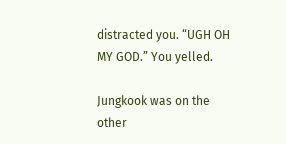distracted you. “UGH OH MY GOD.” You yelled.

Jungkook was on the other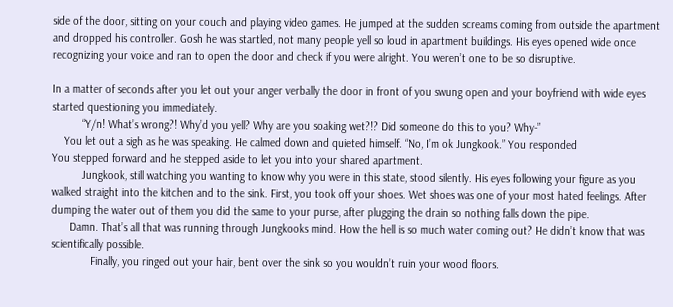side of the door, sitting on your couch and playing video games. He jumped at the sudden screams coming from outside the apartment and dropped his controller. Gosh he was startled, not many people yell so loud in apartment buildings. His eyes opened wide once recognizing your voice and ran to open the door and check if you were alright. You weren’t one to be so disruptive.

In a matter of seconds after you let out your anger verbally the door in front of you swung open and your boyfriend with wide eyes started questioning you immediately.
          “Y/n! What’s wrong?! Why’d you yell? Why are you soaking wet?!? Did someone do this to you? Why-”
    You let out a sigh as he was speaking. He calmed down and quieted himself. “No, I’m ok Jungkook.” You responded
You stepped forward and he stepped aside to let you into your shared apartment.
          Jungkook, still watching you wanting to know why you were in this state, stood silently. His eyes following your figure as you walked straight into the kitchen and to the sink. First, you took off your shoes. Wet shoes was one of your most hated feelings. After dumping the water out of them you did the same to your purse, after plugging the drain so nothing falls down the pipe.
      Damn. That’s all that was running through Jungkooks mind. How the hell is so much water coming out? He didn’t know that was scientifically possible.
             Finally, you ringed out your hair, bent over the sink so you wouldn’t ruin your wood floors.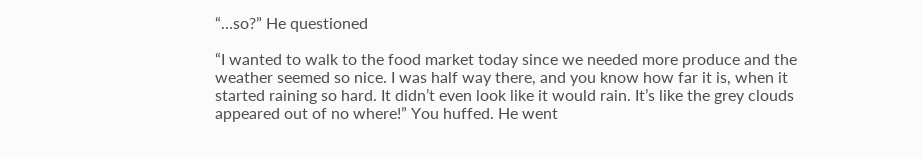“…so?” He questioned

“I wanted to walk to the food market today since we needed more produce and the weather seemed so nice. I was half way there, and you know how far it is, when it started raining so hard. It didn’t even look like it would rain. It’s like the grey clouds appeared out of no where!” You huffed. He went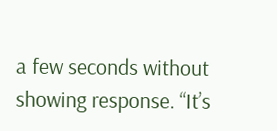a few seconds without showing response. “It’s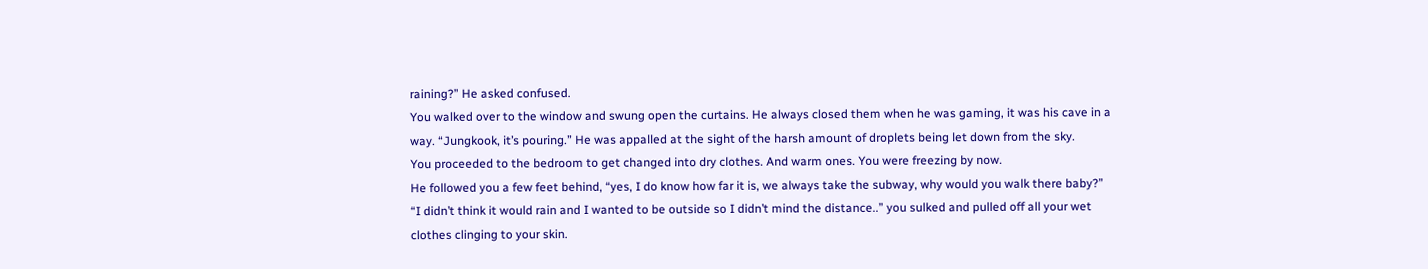raining?” He asked confused.
You walked over to the window and swung open the curtains. He always closed them when he was gaming, it was his cave in a way. “Jungkook, it’s pouring.” He was appalled at the sight of the harsh amount of droplets being let down from the sky.
You proceeded to the bedroom to get changed into dry clothes. And warm ones. You were freezing by now.
He followed you a few feet behind, “yes, I do know how far it is, we always take the subway, why would you walk there baby?”
“I didn’t think it would rain and I wanted to be outside so I didn’t mind the distance..” you sulked and pulled off all your wet clothes clinging to your skin.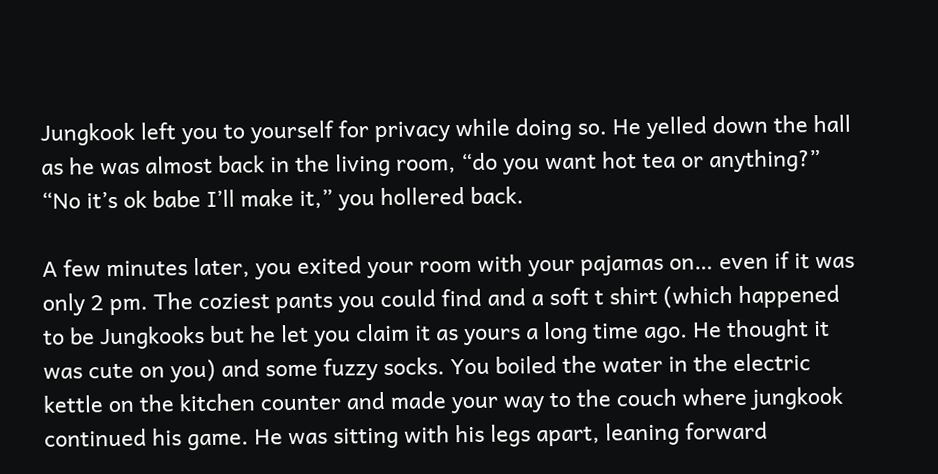Jungkook left you to yourself for privacy while doing so. He yelled down the hall as he was almost back in the living room, “do you want hot tea or anything?”
“No it’s ok babe I’ll make it,” you hollered back.

A few minutes later, you exited your room with your pajamas on… even if it was only 2 pm. The coziest pants you could find and a soft t shirt (which happened to be Jungkooks but he let you claim it as yours a long time ago. He thought it was cute on you) and some fuzzy socks. You boiled the water in the electric kettle on the kitchen counter and made your way to the couch where jungkook continued his game. He was sitting with his legs apart, leaning forward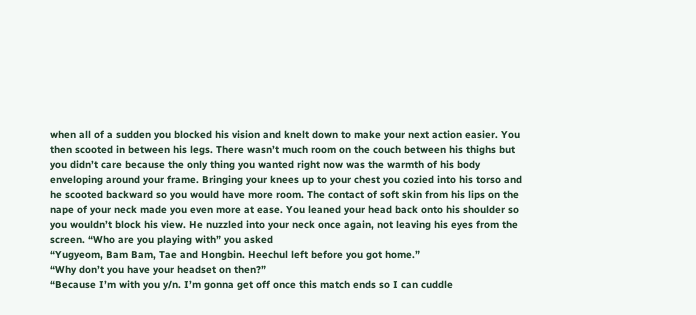when all of a sudden you blocked his vision and knelt down to make your next action easier. You then scooted in between his legs. There wasn’t much room on the couch between his thighs but you didn’t care because the only thing you wanted right now was the warmth of his body enveloping around your frame. Bringing your knees up to your chest you cozied into his torso and he scooted backward so you would have more room. The contact of soft skin from his lips on the nape of your neck made you even more at ease. You leaned your head back onto his shoulder so you wouldn’t block his view. He nuzzled into your neck once again, not leaving his eyes from the screen. “Who are you playing with” you asked
“Yugyeom, Bam Bam, Tae and Hongbin. Heechul left before you got home.”
“Why don’t you have your headset on then?”
“Because I’m with you y/n. I’m gonna get off once this match ends so I can cuddle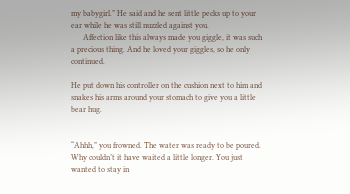my babygirl.” He said and he sent little pecks up to your ear while he was still nuzzled against you.
      Affection like this always made you giggle, it was such a precious thing. And he loved your giggles, so he only continued.

He put down his controller on the cushion next to him and snakes his arms around your stomach to give you a little bear hug.


“Ahhh,” you frowned. The water was ready to be poured. Why couldn’t it have waited a little longer. You just wanted to stay in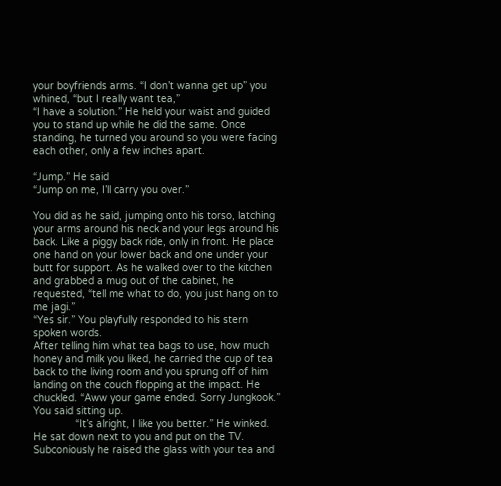your boyfriends arms. “I don’t wanna get up” you whined, “but I really want tea,”
“I have a solution.” He held your waist and guided you to stand up while he did the same. Once standing, he turned you around so you were facing each other, only a few inches apart.

“Jump.” He said
“Jump on me, I’ll carry you over.”

You did as he said, jumping onto his torso, latching your arms around his neck and your legs around his back. Like a piggy back ride, only in front. He place one hand on your lower back and one under your butt for support. As he walked over to the kitchen and grabbed a mug out of the cabinet, he requested, “tell me what to do, you just hang on to me jagi.”
“Yes sir.” You playfully responded to his stern spoken words.
After telling him what tea bags to use, how much honey and milk you liked, he carried the cup of tea back to the living room and you sprung off of him landing on the couch flopping at the impact. He chuckled. “Aww your game ended. Sorry Jungkook.” You said sitting up.
              “It’s alright, I like you better.” He winked. He sat down next to you and put on the TV. Subconiously he raised the glass with your tea and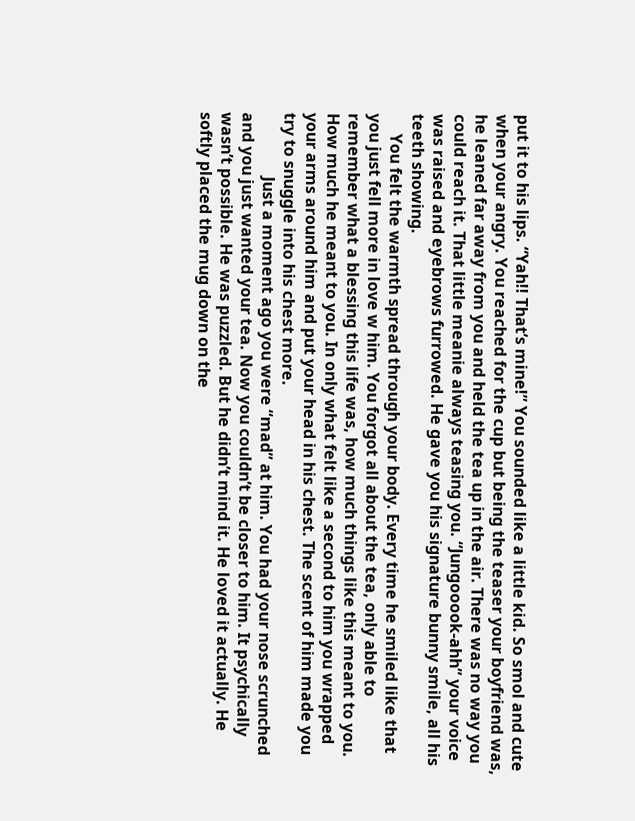put it to his lips. “Yah!! That’s mine!” You sounded like a little kid. So smol and cute when your angry. You reached for the cup but being the teaser your boyfriend was, he leaned far away from you and held the tea up in the air. There was no way you could reach it. That little meanie always teasing you. “Jungooook-ahh” your voice was raised and eyebrows furrowed. He gave you his signature bunny smile, all his teeth showing.
     You felt the warmth spread through your body. Every time he smiled like that you just fell more in love w him. You forgot all about the tea, only able to remember what a blessing this life was, how much things like this meant to you. How much he meant to you. In only what felt like a second to him you wrapped your arms around him and put your head in his chest. The scent of him made you try to snuggle into his chest more.
                Just a moment ago you were “mad” at him. You had your nose scrunched and you just wanted your tea. Now you couldn’t be closer to him. It psychically wasn’t possible. He was puzzled. But he didn’t mind it. He loved it actually. He softly placed the mug down on the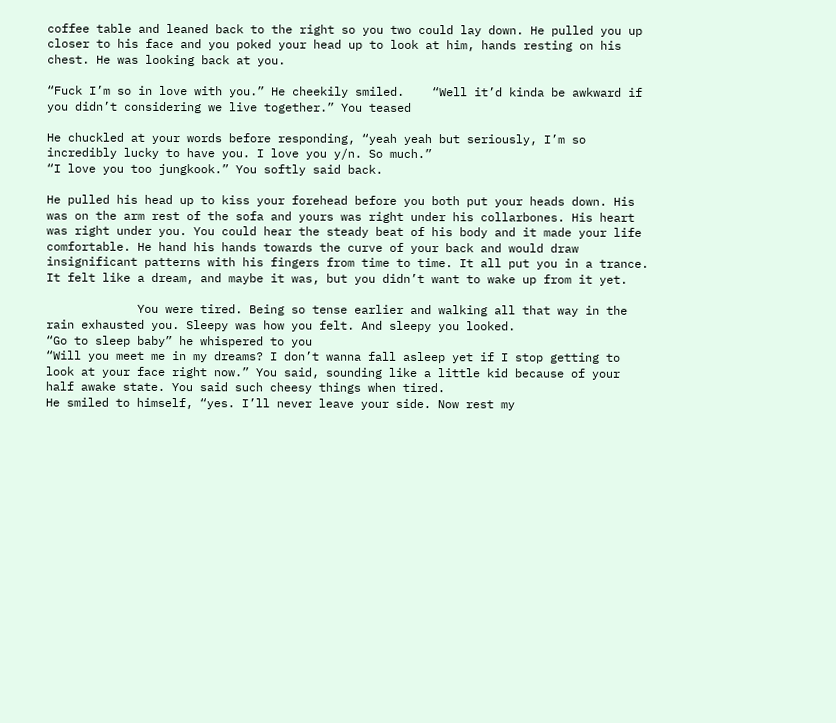coffee table and leaned back to the right so you two could lay down. He pulled you up closer to his face and you poked your head up to look at him, hands resting on his chest. He was looking back at you.

“Fuck I’m so in love with you.” He cheekily smiled.    “Well it’d kinda be awkward if you didn’t considering we live together.” You teased

He chuckled at your words before responding, “yeah yeah but seriously, I’m so incredibly lucky to have you. I love you y/n. So much.”
“I love you too jungkook.” You softly said back.

He pulled his head up to kiss your forehead before you both put your heads down. His was on the arm rest of the sofa and yours was right under his collarbones. His heart was right under you. You could hear the steady beat of his body and it made your life comfortable. He hand his hands towards the curve of your back and would draw insignificant patterns with his fingers from time to time. It all put you in a trance.
It felt like a dream, and maybe it was, but you didn’t want to wake up from it yet.

             You were tired. Being so tense earlier and walking all that way in the rain exhausted you. Sleepy was how you felt. And sleepy you looked.
“Go to sleep baby” he whispered to you
“Will you meet me in my dreams? I don’t wanna fall asleep yet if I stop getting to look at your face right now.” You said, sounding like a little kid because of your half awake state. You said such cheesy things when tired.
He smiled to himself, “yes. I’ll never leave your side. Now rest my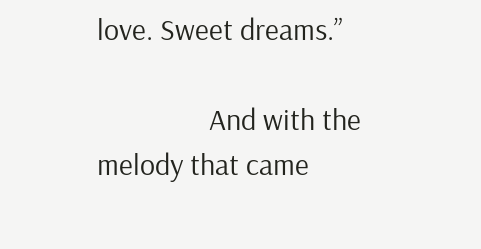love. Sweet dreams.”

                And with the melody that came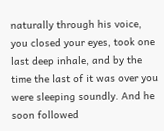naturally through his voice, you closed your eyes, took one last deep inhale, and by the time the last of it was over you were sleeping soundly. And he soon followed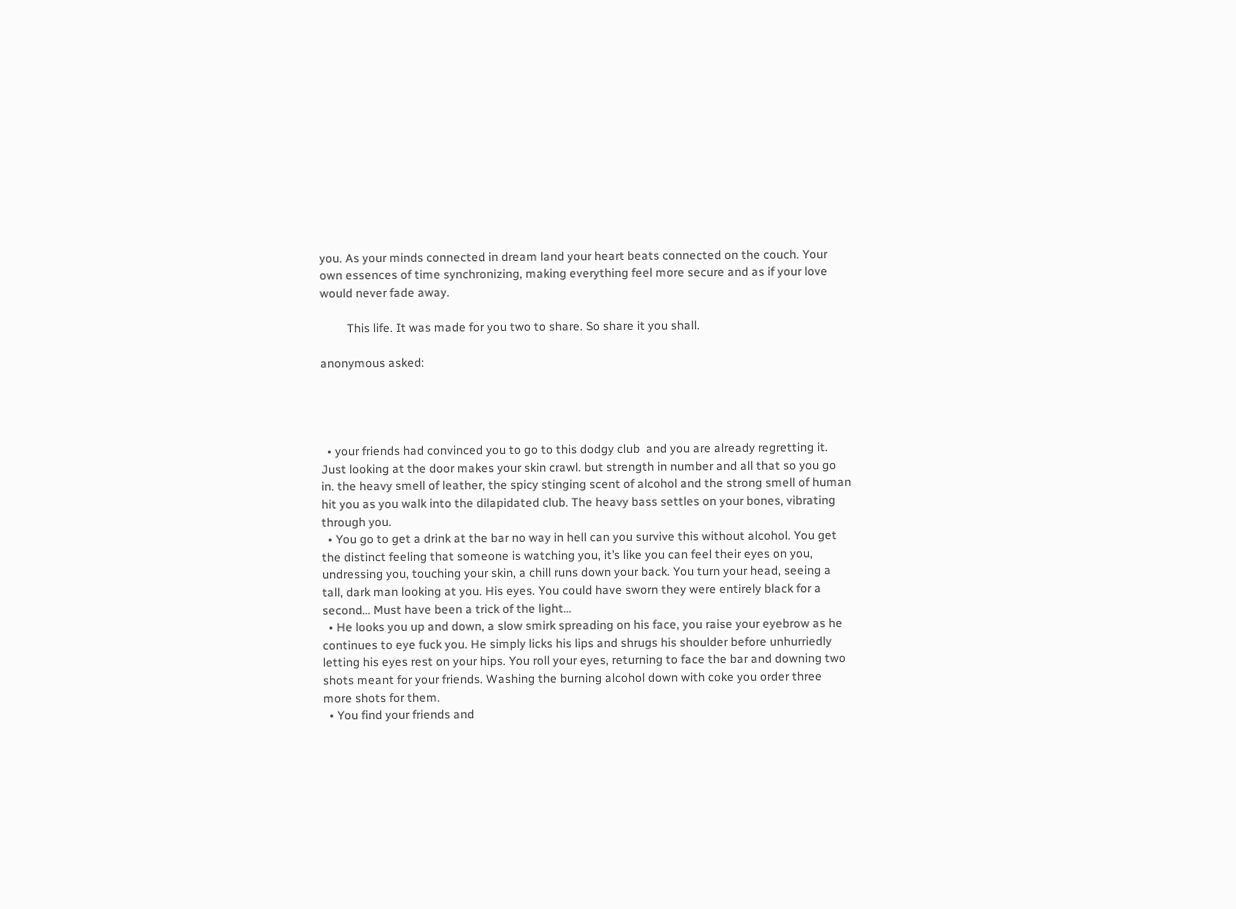you. As your minds connected in dream land your heart beats connected on the couch. Your own essences of time synchronizing, making everything feel more secure and as if your love would never fade away.

         This life. It was made for you two to share. So share it you shall.

anonymous asked:




  • your friends had convinced you to go to this dodgy club  and you are already regretting it. Just looking at the door makes your skin crawl. but strength in number and all that so you go in. the heavy smell of leather, the spicy stinging scent of alcohol and the strong smell of human hit you as you walk into the dilapidated club. The heavy bass settles on your bones, vibrating through you.
  • You go to get a drink at the bar no way in hell can you survive this without alcohol. You get the distinct feeling that someone is watching you, it’s like you can feel their eyes on you, undressing you, touching your skin, a chill runs down your back. You turn your head, seeing a tall, dark man looking at you. His eyes. You could have sworn they were entirely black for a second… Must have been a trick of the light…
  • He looks you up and down, a slow smirk spreading on his face, you raise your eyebrow as he continues to eye fuck you. He simply licks his lips and shrugs his shoulder before unhurriedly letting his eyes rest on your hips. You roll your eyes, returning to face the bar and downing two shots meant for your friends. Washing the burning alcohol down with coke you order three more shots for them.
  • You find your friends and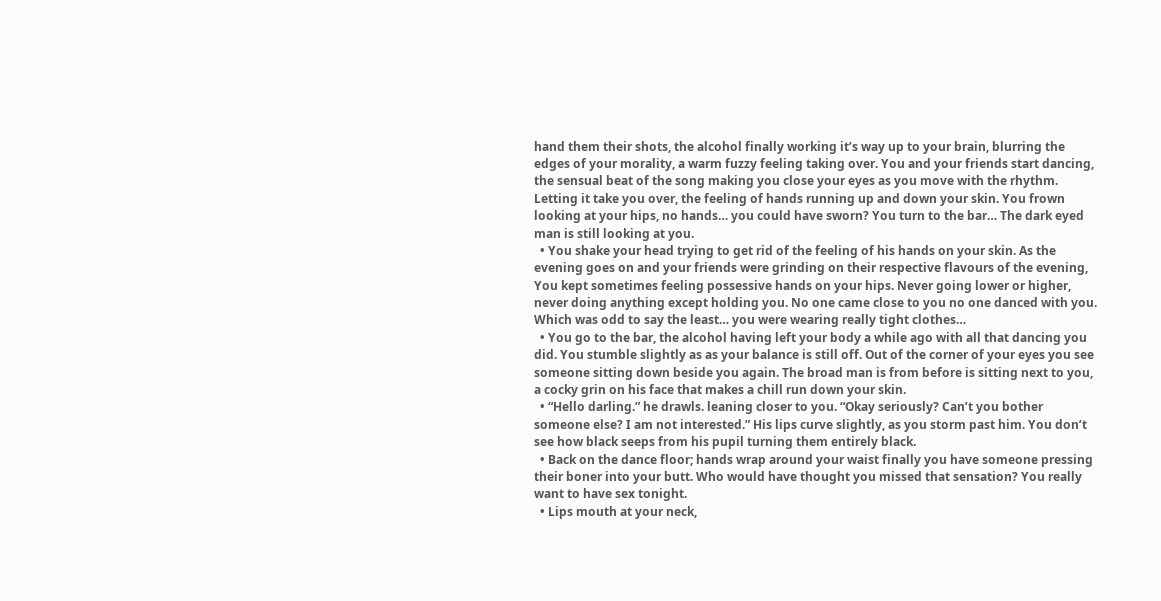hand them their shots, the alcohol finally working it’s way up to your brain, blurring the edges of your morality, a warm fuzzy feeling taking over. You and your friends start dancing, the sensual beat of the song making you close your eyes as you move with the rhythm. Letting it take you over, the feeling of hands running up and down your skin. You frown looking at your hips, no hands… you could have sworn? You turn to the bar… The dark eyed man is still looking at you.
  • You shake your head trying to get rid of the feeling of his hands on your skin. As the evening goes on and your friends were grinding on their respective flavours of the evening, You kept sometimes feeling possessive hands on your hips. Never going lower or higher, never doing anything except holding you. No one came close to you no one danced with you. Which was odd to say the least… you were wearing really tight clothes…
  • You go to the bar, the alcohol having left your body a while ago with all that dancing you did. You stumble slightly as as your balance is still off. Out of the corner of your eyes you see someone sitting down beside you again. The broad man is from before is sitting next to you, a cocky grin on his face that makes a chill run down your skin.
  • “Hello darling.” he drawls. leaning closer to you. “Okay seriously? Can’t you bother someone else? I am not interested.” His lips curve slightly, as you storm past him. You don’t see how black seeps from his pupil turning them entirely black.
  • Back on the dance floor; hands wrap around your waist finally you have someone pressing their boner into your butt. Who would have thought you missed that sensation? You really want to have sex tonight.
  • Lips mouth at your neck,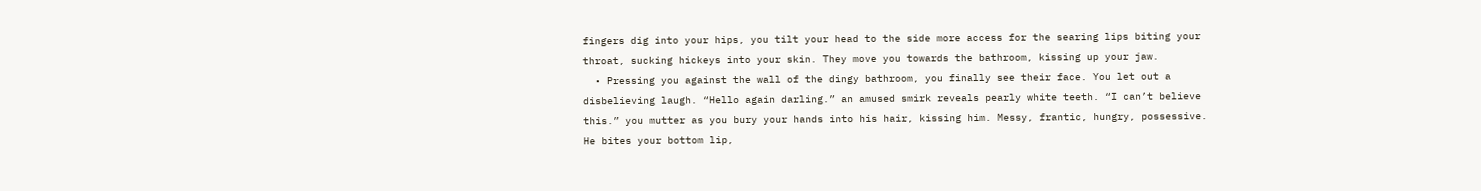fingers dig into your hips, you tilt your head to the side more access for the searing lips biting your throat, sucking hickeys into your skin. They move you towards the bathroom, kissing up your jaw.
  • Pressing you against the wall of the dingy bathroom, you finally see their face. You let out a disbelieving laugh. “Hello again darling.” an amused smirk reveals pearly white teeth. “I can’t believe this.” you mutter as you bury your hands into his hair, kissing him. Messy, frantic, hungry, possessive. He bites your bottom lip,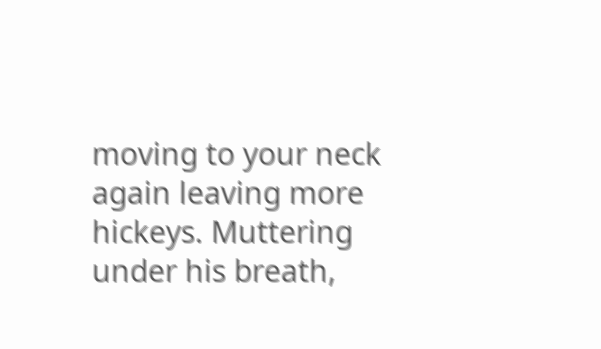moving to your neck again leaving more hickeys. Muttering under his breath,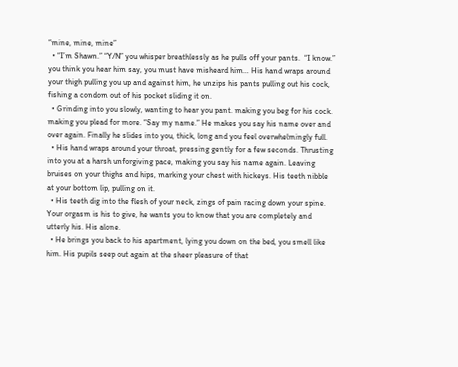“mine, mine, mine”
  • “I’m Shawn.” “Y/N” you whisper breathlessly as he pulls off your pants.  “I know.” you think you hear him say, you must have misheard him… His hand wraps around your thigh pulling you up and against him, he unzips his pants pulling out his cock, fishing a condom out of his pocket sliding it on.
  • Grinding into you slowly, wanting to hear you pant. making you beg for his cock. making you plead for more. “Say my name.” He makes you say his name over and over again. Finally he slides into you, thick, long and you feel overwhelmingly full.
  • His hand wraps around your throat, pressing gently for a few seconds. Thrusting into you at a harsh unforgiving pace, making you say his name again. Leaving bruises on your thighs and hips, marking your chest with hickeys. His teeth nibble at your bottom lip, pulling on it.
  • His teeth dig into the flesh of your neck, zings of pain racing down your spine. Your orgasm is his to give, he wants you to know that you are completely and utterly his. His alone.
  • He brings you back to his apartment, lying you down on the bed, you smell like him. His pupils seep out again at the sheer pleasure of that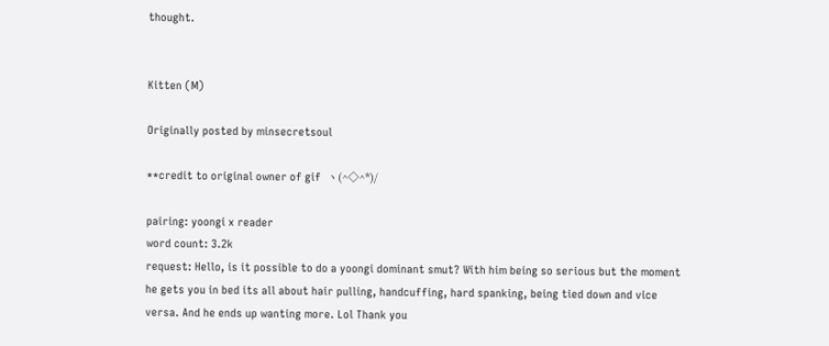thought.


Kitten (M)

Originally posted by minsecretsoul

**credit to original owner of gif  ヽ(^◇^*)/

pairing: yoongi x reader
word count: 3.2k
request: Hello, is it possible to do a yoongi dominant smut? With him being so serious but the moment he gets you in bed its all about hair pulling, handcuffing, hard spanking, being tied down and vice versa. And he ends up wanting more. Lol Thank you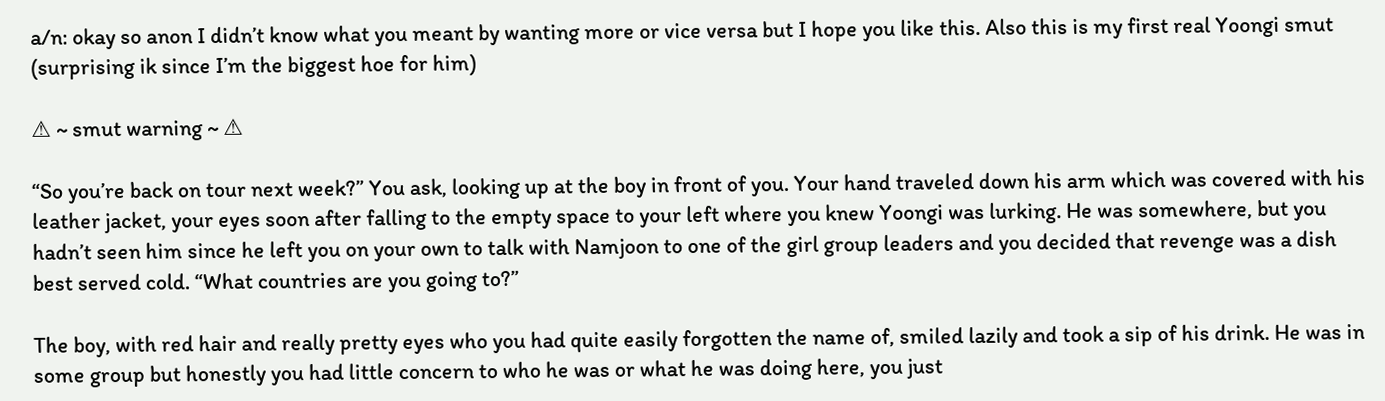a/n: okay so anon I didn’t know what you meant by wanting more or vice versa but I hope you like this. Also this is my first real Yoongi smut (surprising ik since I’m the biggest hoe for him)

⚠ ~ smut warning ~ ⚠

“So you’re back on tour next week?” You ask, looking up at the boy in front of you. Your hand traveled down his arm which was covered with his leather jacket, your eyes soon after falling to the empty space to your left where you knew Yoongi was lurking. He was somewhere, but you hadn’t seen him since he left you on your own to talk with Namjoon to one of the girl group leaders and you decided that revenge was a dish best served cold. “What countries are you going to?”

The boy, with red hair and really pretty eyes who you had quite easily forgotten the name of, smiled lazily and took a sip of his drink. He was in some group but honestly you had little concern to who he was or what he was doing here, you just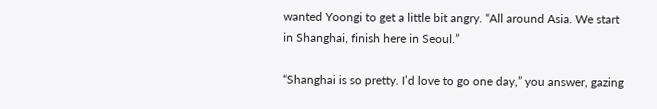wanted Yoongi to get a little bit angry. “All around Asia. We start in Shanghai, finish here in Seoul.”

“Shanghai is so pretty. I’d love to go one day,” you answer, gazing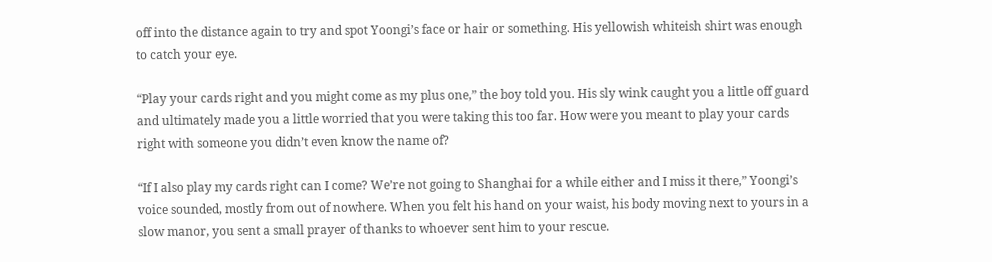off into the distance again to try and spot Yoongi’s face or hair or something. His yellowish whiteish shirt was enough to catch your eye.

“Play your cards right and you might come as my plus one,” the boy told you. His sly wink caught you a little off guard and ultimately made you a little worried that you were taking this too far. How were you meant to play your cards right with someone you didn’t even know the name of?

“If I also play my cards right can I come? We’re not going to Shanghai for a while either and I miss it there,” Yoongi’s voice sounded, mostly from out of nowhere. When you felt his hand on your waist, his body moving next to yours in a slow manor, you sent a small prayer of thanks to whoever sent him to your rescue.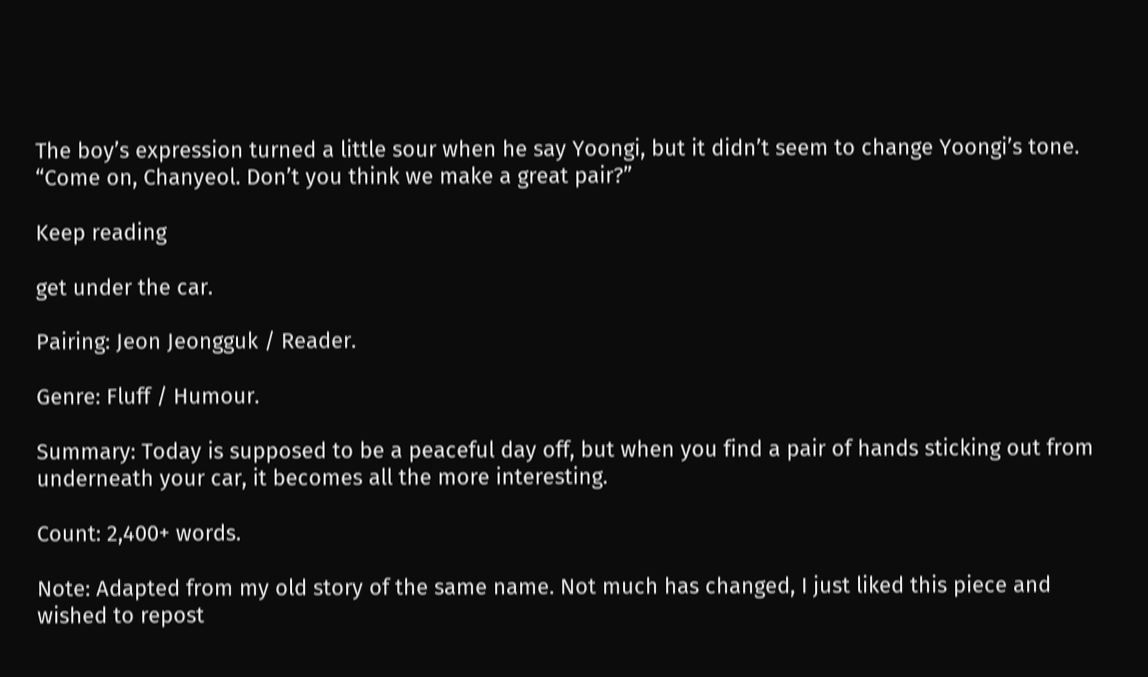The boy’s expression turned a little sour when he say Yoongi, but it didn’t seem to change Yoongi’s tone. “Come on, Chanyeol. Don’t you think we make a great pair?”

Keep reading

get under the car.

Pairing: Jeon Jeongguk / Reader.

Genre: Fluff / Humour.

Summary: Today is supposed to be a peaceful day off, but when you find a pair of hands sticking out from underneath your car, it becomes all the more interesting.

Count: 2,400+ words.

Note: Adapted from my old story of the same name. Not much has changed, I just liked this piece and wished to repost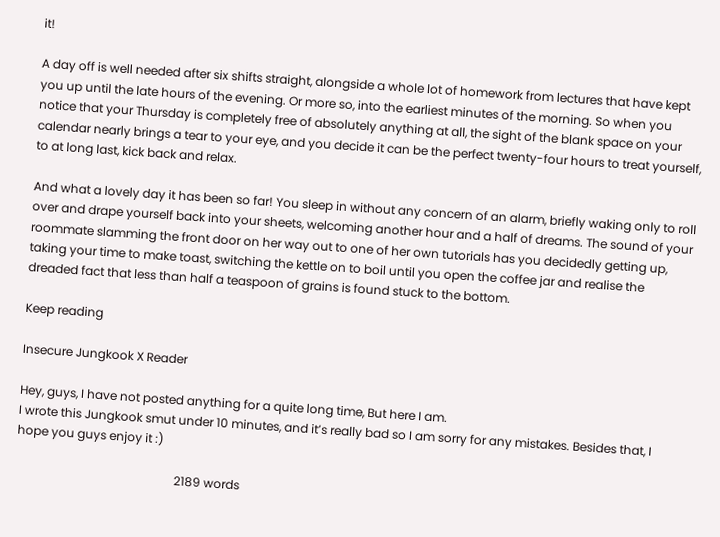it!

A day off is well needed after six shifts straight, alongside a whole lot of homework from lectures that have kept you up until the late hours of the evening. Or more so, into the earliest minutes of the morning. So when you notice that your Thursday is completely free of absolutely anything at all, the sight of the blank space on your calendar nearly brings a tear to your eye, and you decide it can be the perfect twenty-four hours to treat yourself, to at long last, kick back and relax.

And what a lovely day it has been so far! You sleep in without any concern of an alarm, briefly waking only to roll over and drape yourself back into your sheets, welcoming another hour and a half of dreams. The sound of your roommate slamming the front door on her way out to one of her own tutorials has you decidedly getting up, taking your time to make toast, switching the kettle on to boil until you open the coffee jar and realise the dreaded fact that less than half a teaspoon of grains is found stuck to the bottom.

Keep reading

Insecure Jungkook X Reader

Hey, guys, I have not posted anything for a quite long time, But here I am.
I wrote this Jungkook smut under 10 minutes, and it’s really bad so I am sorry for any mistakes. Besides that, I hope you guys enjoy it :)

                                                     2189 words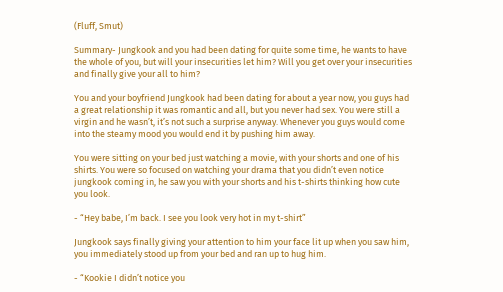(Fluff, Smut)

Summary- Jungkook and you had been dating for quite some time, he wants to have the whole of you, but will your insecurities let him? Will you get over your insecurities and finally give your all to him?

You and your boyfriend Jungkook had been dating for about a year now, you guys had a great relationship it was romantic and all, but you never had sex. You were still a virgin and he wasn’t, it’s not such a surprise anyway. Whenever you guys would come into the steamy mood you would end it by pushing him away.

You were sitting on your bed just watching a movie, with your shorts and one of his shirts. You were so focused on watching your drama that you didn’t even notice jungkook coming in, he saw you with your shorts and his t-shirts thinking how cute you look.

- “Hey babe, I’m back. I see you look very hot in my t-shirt”

Jungkook says finally giving your attention to him your face lit up when you saw him, you immediately stood up from your bed and ran up to hug him.

- “Kookie I didn’t notice you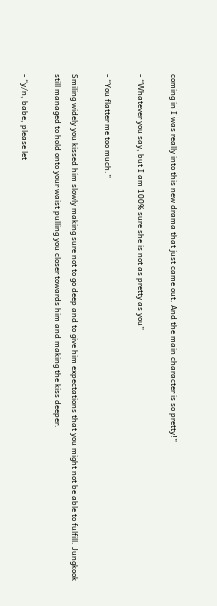coming in I was really into this new drama that just came out. And the main character is so pretty!”

- “Whatever you say, but I am 100% sure she is not as pretty as you”

- “You flatter me too much.”

Smiling widely you kissed him slowly making sure not to go deep and to give him expectations that you might not be able to fulfill. Jungkook still managed to hold onto your waist pulling you closer towards him and making the kiss deeper.

- “y/n, babe, please let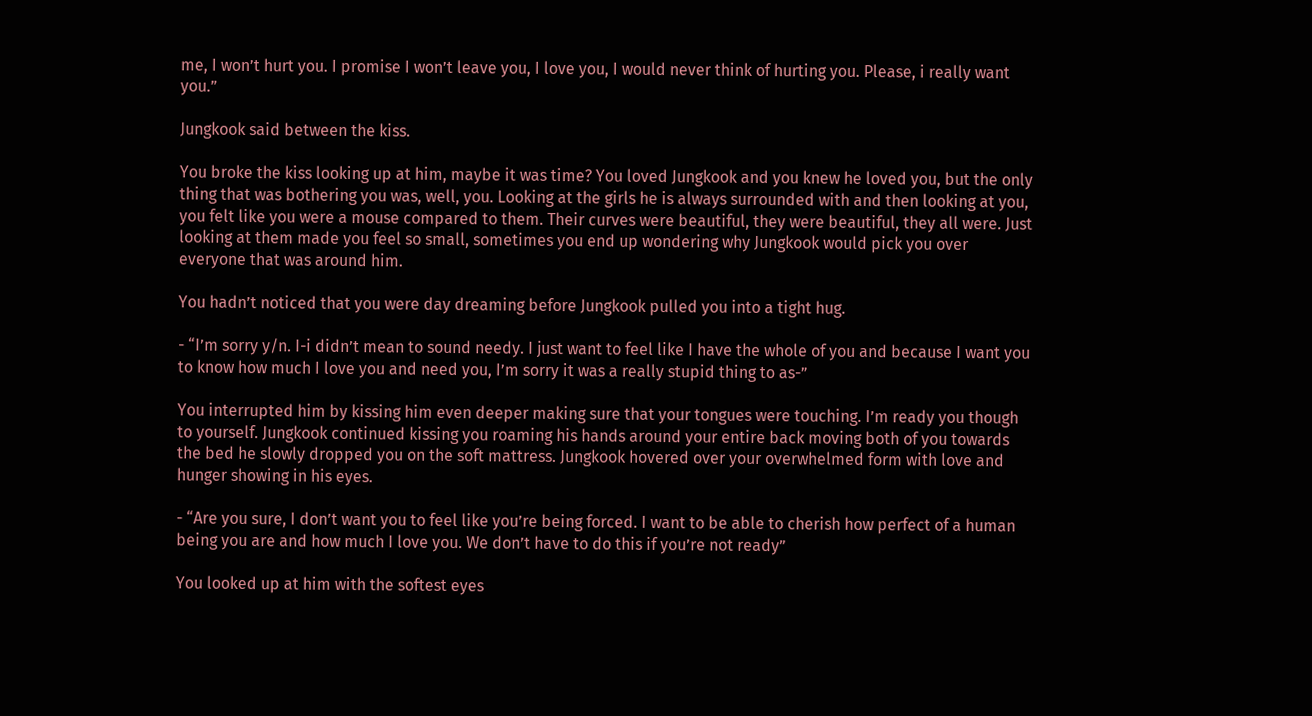me, I won’t hurt you. I promise I won’t leave you, I love you, I would never think of hurting you. Please, i really want you.”

Jungkook said between the kiss.

You broke the kiss looking up at him, maybe it was time? You loved Jungkook and you knew he loved you, but the only thing that was bothering you was, well, you. Looking at the girls he is always surrounded with and then looking at you, you felt like you were a mouse compared to them. Their curves were beautiful, they were beautiful, they all were. Just looking at them made you feel so small, sometimes you end up wondering why Jungkook would pick you over everyone that was around him.

You hadn’t noticed that you were day dreaming before Jungkook pulled you into a tight hug.

- “I’m sorry y/n. I-i didn’t mean to sound needy. I just want to feel like I have the whole of you and because I want you to know how much I love you and need you, I’m sorry it was a really stupid thing to as-”

You interrupted him by kissing him even deeper making sure that your tongues were touching. I’m ready you though to yourself. Jungkook continued kissing you roaming his hands around your entire back moving both of you towards the bed he slowly dropped you on the soft mattress. Jungkook hovered over your overwhelmed form with love and hunger showing in his eyes.

- “Are you sure, I don’t want you to feel like you’re being forced. I want to be able to cherish how perfect of a human being you are and how much I love you. We don’t have to do this if you’re not ready”

You looked up at him with the softest eyes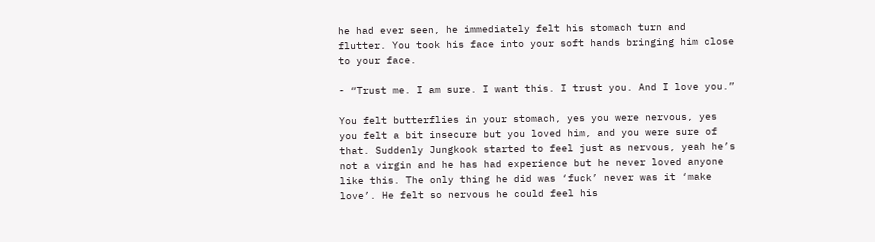he had ever seen, he immediately felt his stomach turn and flutter. You took his face into your soft hands bringing him close to your face.

- “Trust me. I am sure. I want this. I trust you. And I love you.”

You felt butterflies in your stomach, yes you were nervous, yes you felt a bit insecure but you loved him, and you were sure of that. Suddenly Jungkook started to feel just as nervous, yeah he’s not a virgin and he has had experience but he never loved anyone like this. The only thing he did was ‘fuck’ never was it ‘make love’. He felt so nervous he could feel his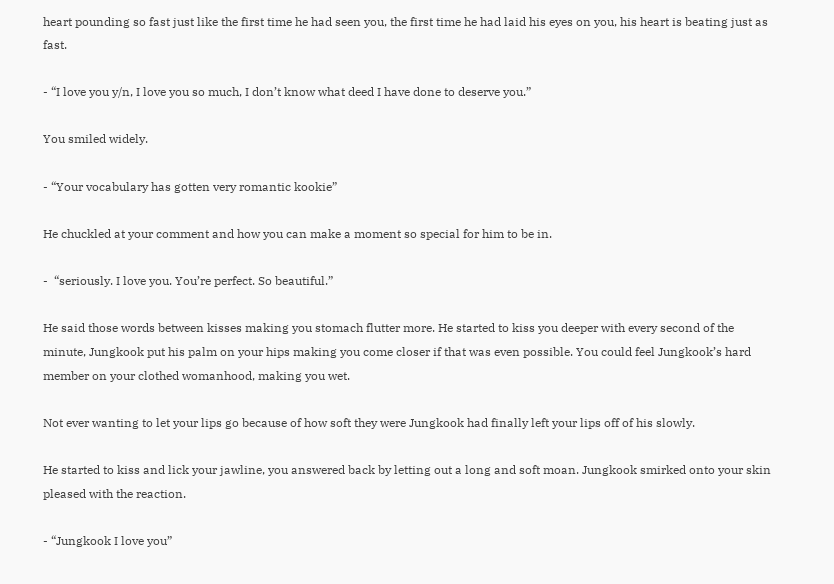heart pounding so fast just like the first time he had seen you, the first time he had laid his eyes on you, his heart is beating just as fast.

- “I love you y/n, I love you so much, I don’t know what deed I have done to deserve you.”

You smiled widely.

- “Your vocabulary has gotten very romantic kookie”

He chuckled at your comment and how you can make a moment so special for him to be in.

-  “seriously. I love you. You’re perfect. So beautiful.”

He said those words between kisses making you stomach flutter more. He started to kiss you deeper with every second of the minute, Jungkook put his palm on your hips making you come closer if that was even possible. You could feel Jungkook’s hard member on your clothed womanhood, making you wet.

Not ever wanting to let your lips go because of how soft they were Jungkook had finally left your lips off of his slowly.

He started to kiss and lick your jawline, you answered back by letting out a long and soft moan. Jungkook smirked onto your skin pleased with the reaction.

- “Jungkook I love you”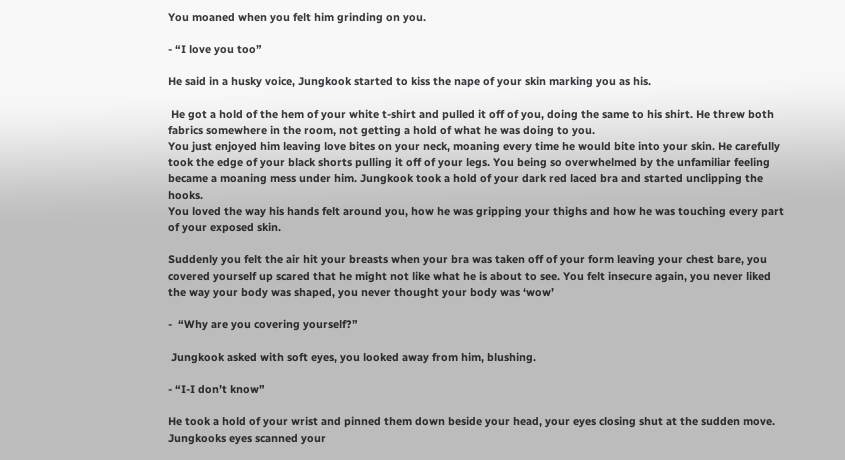You moaned when you felt him grinding on you.

- “I love you too”

He said in a husky voice, Jungkook started to kiss the nape of your skin marking you as his.

 He got a hold of the hem of your white t-shirt and pulled it off of you, doing the same to his shirt. He threw both fabrics somewhere in the room, not getting a hold of what he was doing to you.
You just enjoyed him leaving love bites on your neck, moaning every time he would bite into your skin. He carefully took the edge of your black shorts pulling it off of your legs. You being so overwhelmed by the unfamiliar feeling became a moaning mess under him. Jungkook took a hold of your dark red laced bra and started unclipping the hooks.
You loved the way his hands felt around you, how he was gripping your thighs and how he was touching every part of your exposed skin.

Suddenly you felt the air hit your breasts when your bra was taken off of your form leaving your chest bare, you covered yourself up scared that he might not like what he is about to see. You felt insecure again, you never liked the way your body was shaped, you never thought your body was ‘wow’

-  “Why are you covering yourself?”

 Jungkook asked with soft eyes, you looked away from him, blushing.

- “I-I don’t know”

He took a hold of your wrist and pinned them down beside your head, your eyes closing shut at the sudden move. Jungkooks eyes scanned your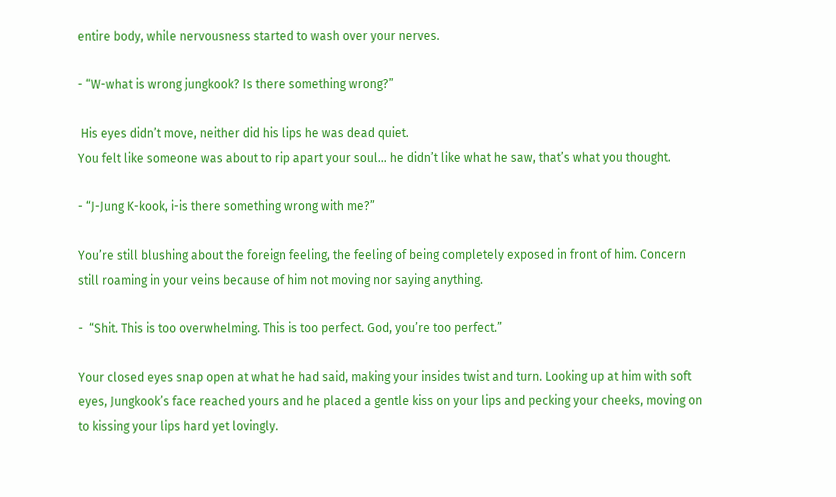entire body, while nervousness started to wash over your nerves.

- “W-what is wrong jungkook? Is there something wrong?”

 His eyes didn’t move, neither did his lips he was dead quiet.
You felt like someone was about to rip apart your soul… he didn’t like what he saw, that’s what you thought.

- “J-Jung K-kook, i-is there something wrong with me?”

You’re still blushing about the foreign feeling, the feeling of being completely exposed in front of him. Concern still roaming in your veins because of him not moving nor saying anything.

-  “Shit. This is too overwhelming. This is too perfect. God, you’re too perfect.”

Your closed eyes snap open at what he had said, making your insides twist and turn. Looking up at him with soft eyes, Jungkook’s face reached yours and he placed a gentle kiss on your lips and pecking your cheeks, moving on to kissing your lips hard yet lovingly.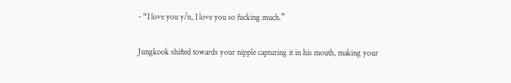- “I love you y/n, I love you so fucking much.”

Jungkook shifted towards your nipple capturing it in his mouth, making your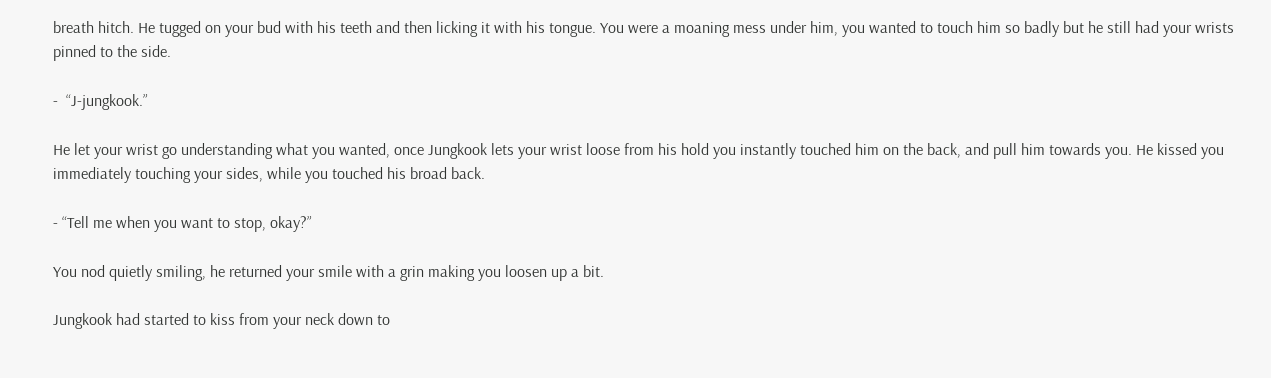breath hitch. He tugged on your bud with his teeth and then licking it with his tongue. You were a moaning mess under him, you wanted to touch him so badly but he still had your wrists pinned to the side.

-  “J-jungkook.”

He let your wrist go understanding what you wanted, once Jungkook lets your wrist loose from his hold you instantly touched him on the back, and pull him towards you. He kissed you immediately touching your sides, while you touched his broad back.

- “Tell me when you want to stop, okay?”

You nod quietly smiling, he returned your smile with a grin making you loosen up a bit.

Jungkook had started to kiss from your neck down to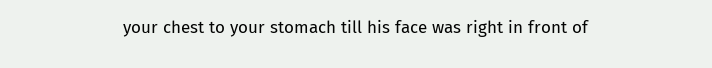your chest to your stomach till his face was right in front of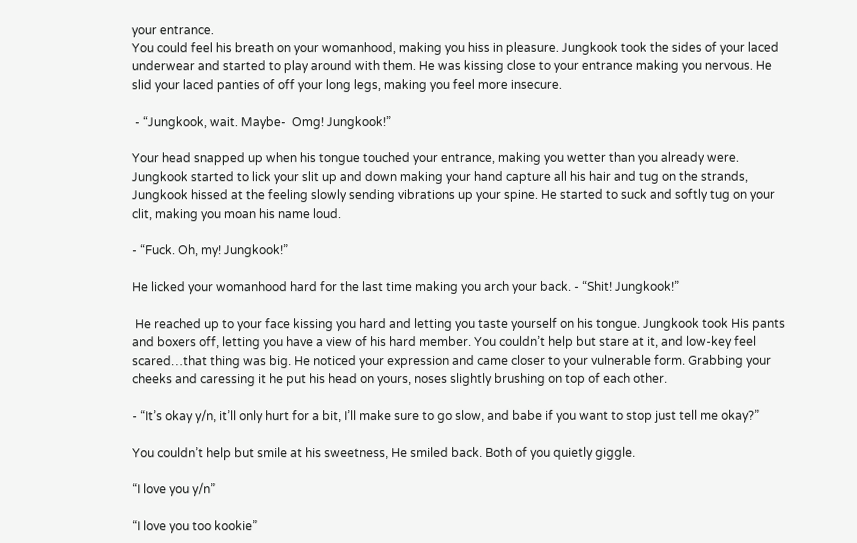your entrance.
You could feel his breath on your womanhood, making you hiss in pleasure. Jungkook took the sides of your laced underwear and started to play around with them. He was kissing close to your entrance making you nervous. He slid your laced panties of off your long legs, making you feel more insecure.

 - “Jungkook, wait. Maybe-  Omg! Jungkook!”

Your head snapped up when his tongue touched your entrance, making you wetter than you already were. Jungkook started to lick your slit up and down making your hand capture all his hair and tug on the strands, Jungkook hissed at the feeling slowly sending vibrations up your spine. He started to suck and softly tug on your clit, making you moan his name loud.

- “Fuck. Oh, my! Jungkook!”

He licked your womanhood hard for the last time making you arch your back. - “Shit! Jungkook!”

 He reached up to your face kissing you hard and letting you taste yourself on his tongue. Jungkook took His pants and boxers off, letting you have a view of his hard member. You couldn’t help but stare at it, and low-key feel scared…that thing was big. He noticed your expression and came closer to your vulnerable form. Grabbing your cheeks and caressing it he put his head on yours, noses slightly brushing on top of each other.

- “It’s okay y/n, it’ll only hurt for a bit, I’ll make sure to go slow, and babe if you want to stop just tell me okay?”

You couldn’t help but smile at his sweetness, He smiled back. Both of you quietly giggle.

“I love you y/n”

“I love you too kookie”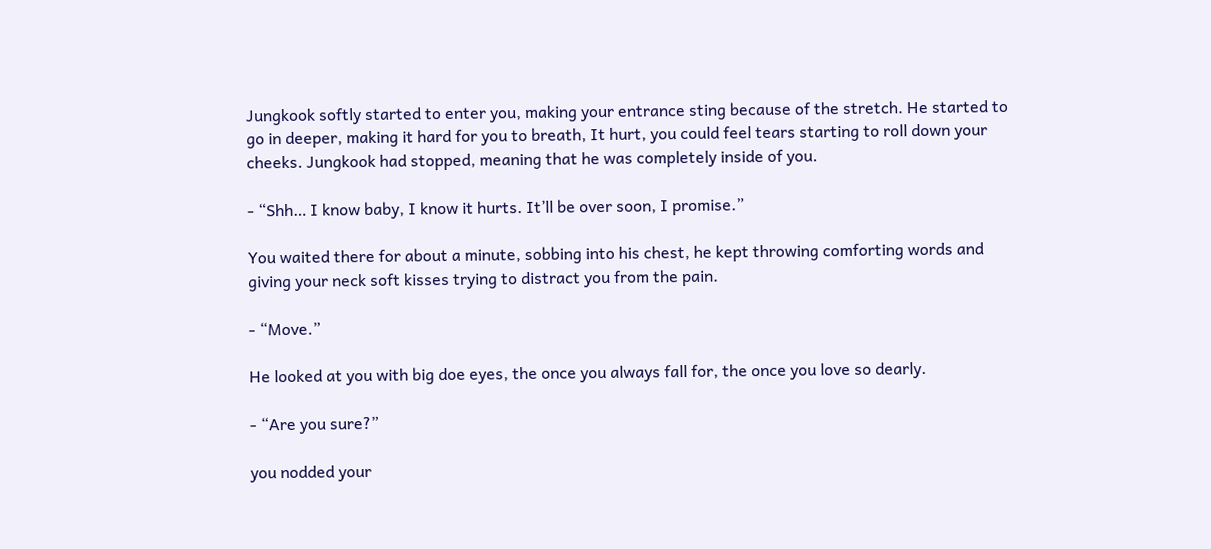Jungkook softly started to enter you, making your entrance sting because of the stretch. He started to go in deeper, making it hard for you to breath, It hurt, you could feel tears starting to roll down your cheeks. Jungkook had stopped, meaning that he was completely inside of you.

- “Shh… I know baby, I know it hurts. It’ll be over soon, I promise.”

You waited there for about a minute, sobbing into his chest, he kept throwing comforting words and giving your neck soft kisses trying to distract you from the pain.

- “Move.”

He looked at you with big doe eyes, the once you always fall for, the once you love so dearly.

- “Are you sure?”

you nodded your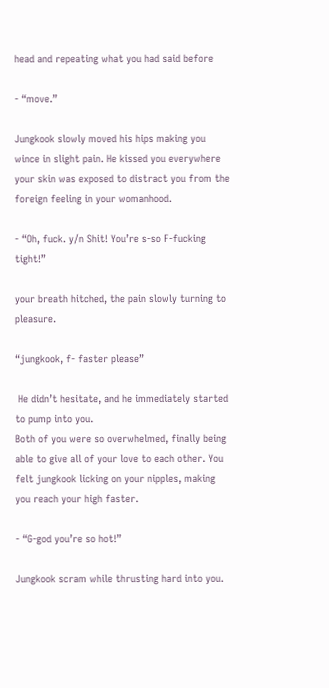head and repeating what you had said before

- “move.”

Jungkook slowly moved his hips making you wince in slight pain. He kissed you everywhere your skin was exposed to distract you from the foreign feeling in your womanhood.

- “Oh, fuck. y/n Shit! You’re s-so F-fucking tight!”

your breath hitched, the pain slowly turning to pleasure.

“jungkook, f- faster please”

 He didn’t hesitate, and he immediately started to pump into you.
Both of you were so overwhelmed, finally being able to give all of your love to each other. You felt jungkook licking on your nipples, making you reach your high faster.

- “G-god you’re so hot!”

Jungkook scram while thrusting hard into you.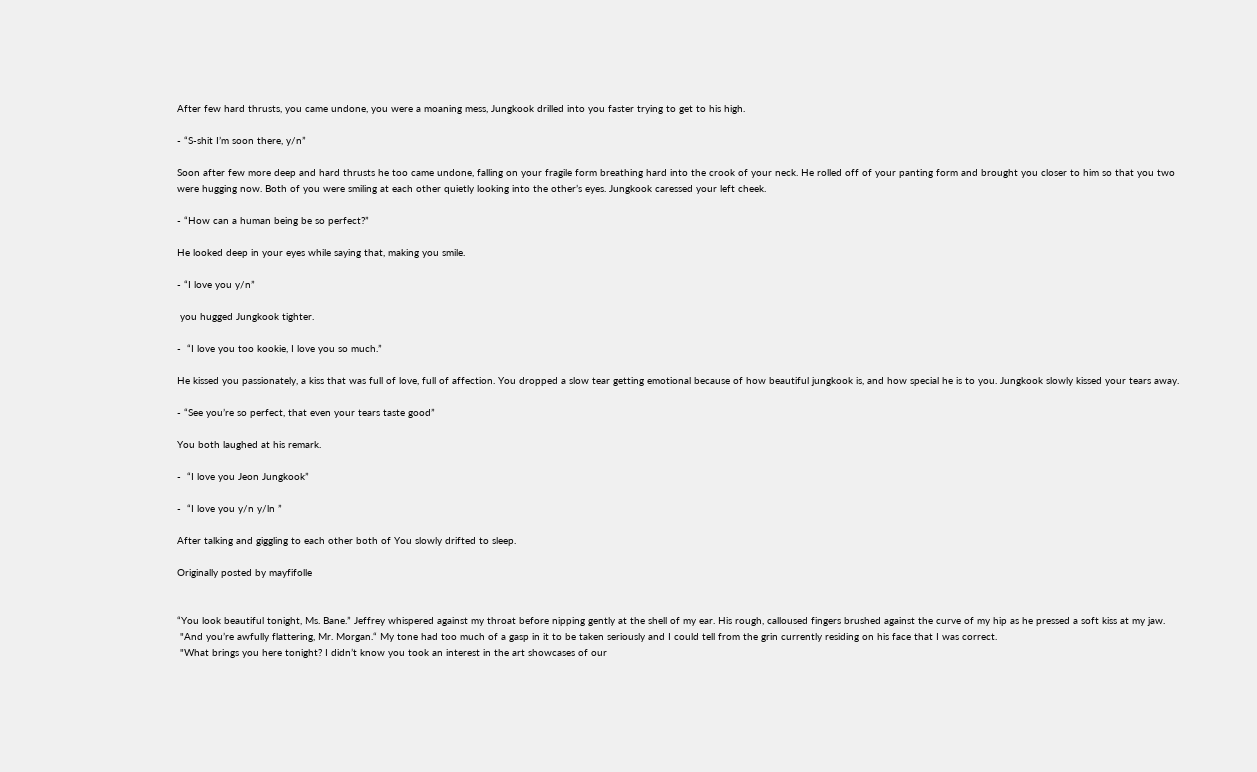After few hard thrusts, you came undone, you were a moaning mess, Jungkook drilled into you faster trying to get to his high.

- “S-shit I’m soon there, y/n”

Soon after few more deep and hard thrusts he too came undone, falling on your fragile form breathing hard into the crook of your neck. He rolled off of your panting form and brought you closer to him so that you two were hugging now. Both of you were smiling at each other quietly looking into the other’s eyes. Jungkook caressed your left cheek.

- “How can a human being be so perfect?”

He looked deep in your eyes while saying that, making you smile.

- “I love you y/n”

 you hugged Jungkook tighter.

-  “I love you too kookie, I love you so much.”

He kissed you passionately, a kiss that was full of love, full of affection. You dropped a slow tear getting emotional because of how beautiful jungkook is, and how special he is to you. Jungkook slowly kissed your tears away.

- “See you’re so perfect, that even your tears taste good”

You both laughed at his remark.

-  “I love you Jeon Jungkook”

-  “I love you y/n y/ln ”

After talking and giggling to each other both of You slowly drifted to sleep.

Originally posted by mayfifolle


“You look beautiful tonight, Ms. Bane.” Jeffrey whispered against my throat before nipping gently at the shell of my ear. His rough, calloused fingers brushed against the curve of my hip as he pressed a soft kiss at my jaw.
 "And you’re awfully flattering, Mr. Morgan.“ My tone had too much of a gasp in it to be taken seriously and I could tell from the grin currently residing on his face that I was correct.
 "What brings you here tonight? I didn’t know you took an interest in the art showcases of our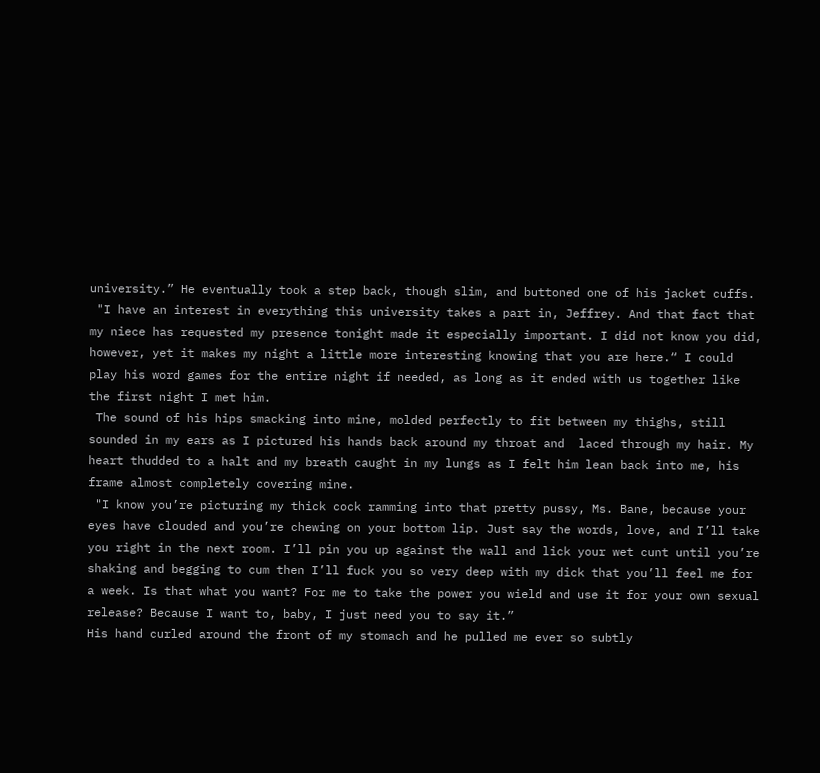university.” He eventually took a step back, though slim, and buttoned one of his jacket cuffs.
 "I have an interest in everything this university takes a part in, Jeffrey. And that fact that my niece has requested my presence tonight made it especially important. I did not know you did, however, yet it makes my night a little more interesting knowing that you are here.“ I could play his word games for the entire night if needed, as long as it ended with us together like the first night I met him.
 The sound of his hips smacking into mine, molded perfectly to fit between my thighs, still sounded in my ears as I pictured his hands back around my throat and  laced through my hair. My heart thudded to a halt and my breath caught in my lungs as I felt him lean back into me, his frame almost completely covering mine.
 "I know you’re picturing my thick cock ramming into that pretty pussy, Ms. Bane, because your eyes have clouded and you’re chewing on your bottom lip. Just say the words, love, and I’ll take you right in the next room. I’ll pin you up against the wall and lick your wet cunt until you’re shaking and begging to cum then I’ll fuck you so very deep with my dick that you’ll feel me for a week. Is that what you want? For me to take the power you wield and use it for your own sexual release? Because I want to, baby, I just need you to say it.”
His hand curled around the front of my stomach and he pulled me ever so subtly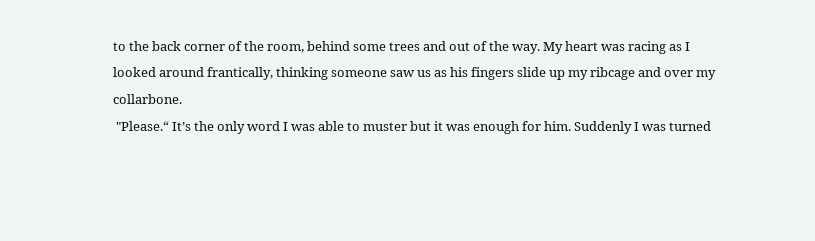to the back corner of the room, behind some trees and out of the way. My heart was racing as I looked around frantically, thinking someone saw us as his fingers slide up my ribcage and over my collarbone.
 "Please.“ It’s the only word I was able to muster but it was enough for him. Suddenly I was turned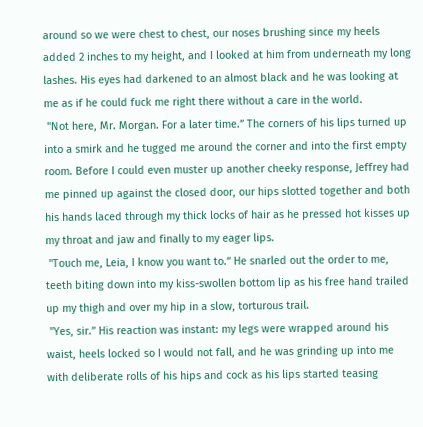around so we were chest to chest, our noses brushing since my heels added 2 inches to my height, and I looked at him from underneath my long lashes. His eyes had darkened to an almost black and he was looking at me as if he could fuck me right there without a care in the world.
 "Not here, Mr. Morgan. For a later time.” The corners of his lips turned up into a smirk and he tugged me around the corner and into the first empty room. Before I could even muster up another cheeky response, Jeffrey had me pinned up against the closed door, our hips slotted together and both his hands laced through my thick locks of hair as he pressed hot kisses up my throat and jaw and finally to my eager lips.
 "Touch me, Leia, I know you want to.“ He snarled out the order to me, teeth biting down into my kiss-swollen bottom lip as his free hand trailed up my thigh and over my hip in a slow, torturous trail.
 "Yes, sir.” His reaction was instant: my legs were wrapped around his waist, heels locked so I would not fall, and he was grinding up into me with deliberate rolls of his hips and cock as his lips started teasing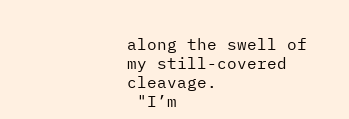along the swell of my still-covered cleavage.
 "I’m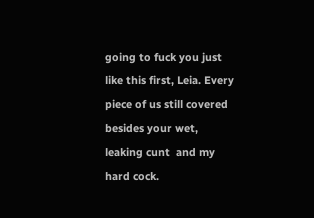going to fuck you just like this first, Leia. Every piece of us still covered besides your wet, leaking cunt  and my hard cock.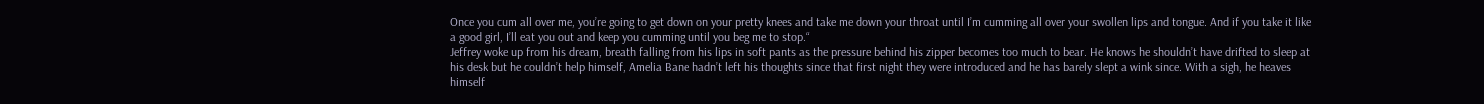Once you cum all over me, you’re going to get down on your pretty knees and take me down your throat until I’m cumming all over your swollen lips and tongue. And if you take it like a good girl, I’ll eat you out and keep you cumming until you beg me to stop.“
Jeffrey woke up from his dream, breath falling from his lips in soft pants as the pressure behind his zipper becomes too much to bear. He knows he shouldn’t have drifted to sleep at his desk but he couldn’t help himself, Amelia Bane hadn’t left his thoughts since that first night they were introduced and he has barely slept a wink since. With a sigh, he heaves himself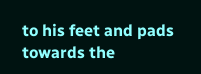to his feet and pads towards the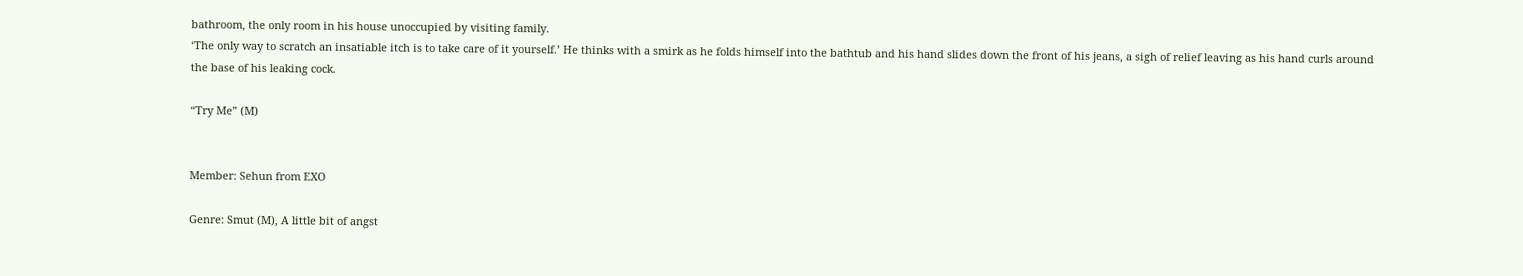bathroom, the only room in his house unoccupied by visiting family.
‘The only way to scratch an insatiable itch is to take care of it yourself.’ He thinks with a smirk as he folds himself into the bathtub and his hand slides down the front of his jeans, a sigh of relief leaving as his hand curls around the base of his leaking cock.

“Try Me” (M)


Member: Sehun from EXO

Genre: Smut (M), A little bit of angst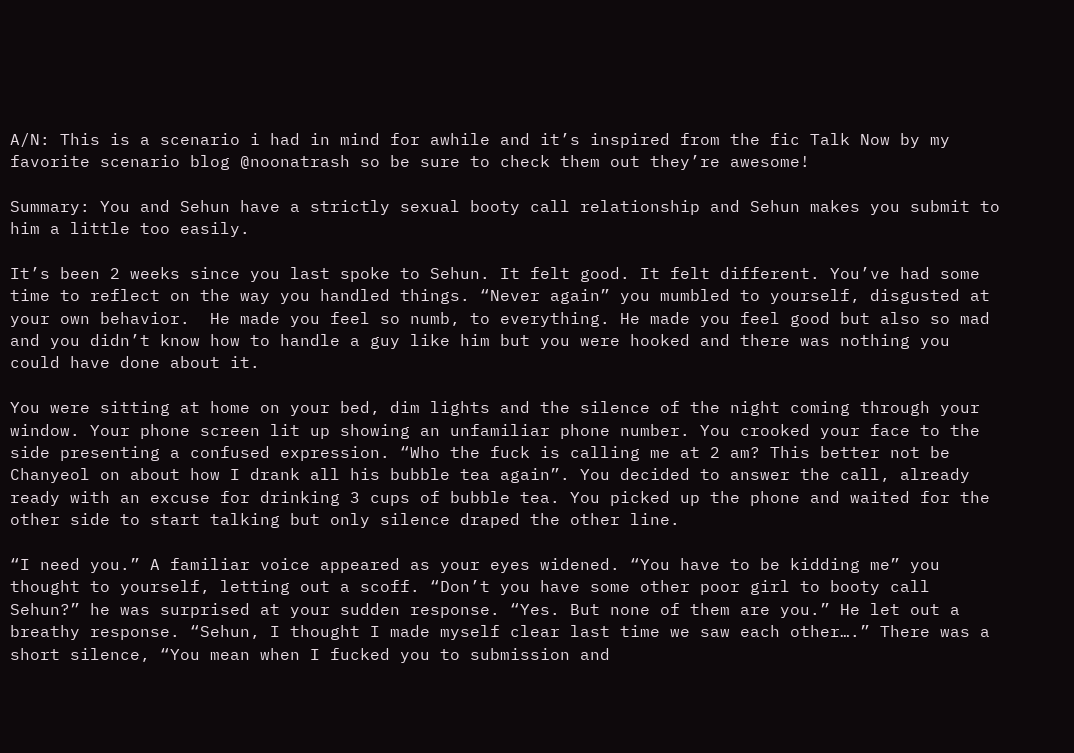A/N: This is a scenario i had in mind for awhile and it’s inspired from the fic Talk Now by my favorite scenario blog @noonatrash so be sure to check them out they’re awesome!

Summary: You and Sehun have a strictly sexual booty call relationship and Sehun makes you submit to him a little too easily.

It’s been 2 weeks since you last spoke to Sehun. It felt good. It felt different. You’ve had some time to reflect on the way you handled things. “Never again” you mumbled to yourself, disgusted at your own behavior.  He made you feel so numb, to everything. He made you feel good but also so mad and you didn’t know how to handle a guy like him but you were hooked and there was nothing you could have done about it.

You were sitting at home on your bed, dim lights and the silence of the night coming through your window. Your phone screen lit up showing an unfamiliar phone number. You crooked your face to the side presenting a confused expression. “Who the fuck is calling me at 2 am? This better not be Chanyeol on about how I drank all his bubble tea again”. You decided to answer the call, already ready with an excuse for drinking 3 cups of bubble tea. You picked up the phone and waited for the other side to start talking but only silence draped the other line.

“I need you.” A familiar voice appeared as your eyes widened. “You have to be kidding me” you thought to yourself, letting out a scoff. “Don’t you have some other poor girl to booty call Sehun?” he was surprised at your sudden response. “Yes. But none of them are you.” He let out a breathy response. “Sehun, I thought I made myself clear last time we saw each other….” There was a short silence, “You mean when I fucked you to submission and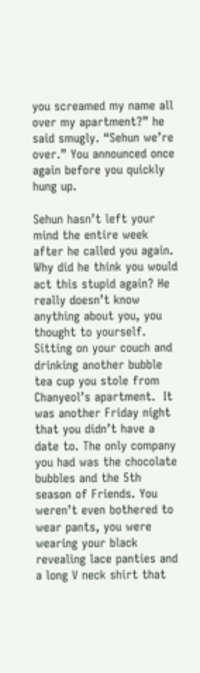you screamed my name all over my apartment?” he said smugly. “Sehun we’re over.” You announced once again before you quickly hung up.

Sehun hasn’t left your mind the entire week after he called you again. Why did he think you would act this stupid again? He really doesn’t know anything about you, you thought to yourself.  Sitting on your couch and drinking another bubble tea cup you stole from Chanyeol’s apartment.  It was another Friday night that you didn’t have a date to. The only company you had was the chocolate bubbles and the 5th season of Friends. You weren’t even bothered to wear pants, you were wearing your black revealing lace panties and a long V neck shirt that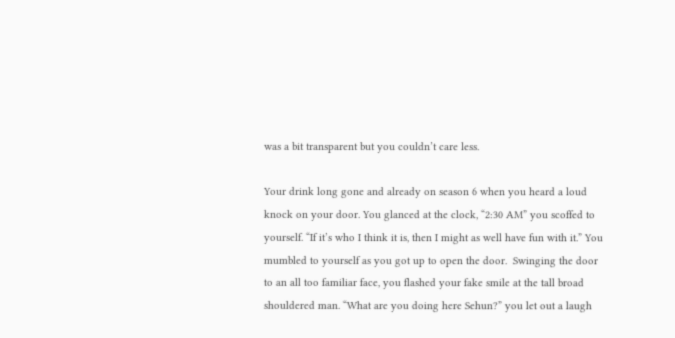was a bit transparent but you couldn’t care less.

Your drink long gone and already on season 6 when you heard a loud knock on your door. You glanced at the clock, “2:30 AM” you scoffed to yourself. “If it’s who I think it is, then I might as well have fun with it.” You mumbled to yourself as you got up to open the door.  Swinging the door to an all too familiar face, you flashed your fake smile at the tall broad shouldered man. “What are you doing here Sehun?” you let out a laugh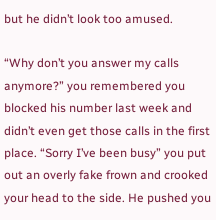but he didn’t look too amused.

“Why don’t you answer my calls anymore?” you remembered you blocked his number last week and didn’t even get those calls in the first place. “Sorry I’ve been busy” you put out an overly fake frown and crooked your head to the side. He pushed you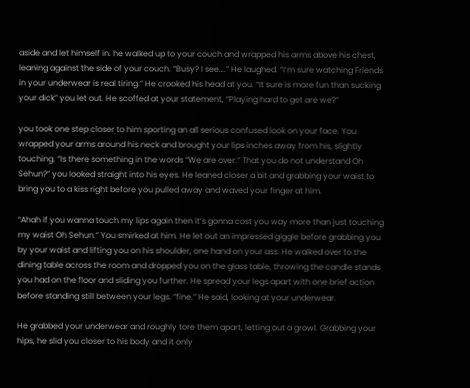aside and let himself in. he walked up to your couch and wrapped his arms above his chest, leaning against the side of your couch. “Busy? I see….” He laughed. “I’m sure watching Friends in your underwear is real tiring.” He crooked his head at you. “It sure is more fun than sucking your dick” you let out. He scoffed at your statement, “Playing hard to get are we?”

you took one step closer to him sporting an all serious confused look on your face. You wrapped your arms around his neck and brought your lips inches away from his, slightly touching. “Is there something in the words “We are over.” That you do not understand Oh Sehun?” you looked straight into his eyes. He leaned closer a bit and grabbing your waist to bring you to a kiss right before you pulled away and waved your finger at him.

“Ahah if you wanna touch my lips again then it’s gonna cost you way more than just touching my waist Oh Sehun.” You smirked at him. He let out an impressed giggle before grabbing you by your waist and lifting you on his shoulder, one hand on your ass. He walked over to the dining table across the room and dropped you on the glass table, throwing the candle stands you had on the floor and sliding you further. He spread your legs apart with one brief action before standing still between your legs. “fine.” He said, looking at your underwear.

He grabbed your underwear and roughly tore them apart, letting out a growl. Grabbing your hips, he slid you closer to his body and it only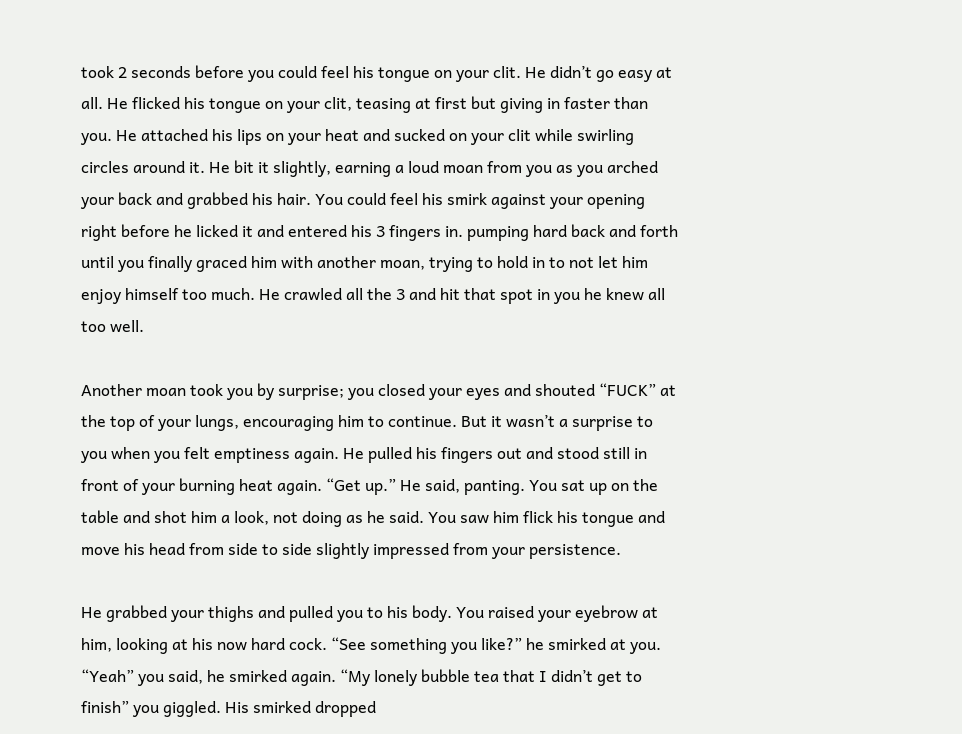took 2 seconds before you could feel his tongue on your clit. He didn’t go easy at all. He flicked his tongue on your clit, teasing at first but giving in faster than you. He attached his lips on your heat and sucked on your clit while swirling circles around it. He bit it slightly, earning a loud moan from you as you arched your back and grabbed his hair. You could feel his smirk against your opening right before he licked it and entered his 3 fingers in. pumping hard back and forth until you finally graced him with another moan, trying to hold in to not let him enjoy himself too much. He crawled all the 3 and hit that spot in you he knew all too well.

Another moan took you by surprise; you closed your eyes and shouted “FUCK” at the top of your lungs, encouraging him to continue. But it wasn’t a surprise to you when you felt emptiness again. He pulled his fingers out and stood still in front of your burning heat again. “Get up.” He said, panting. You sat up on the table and shot him a look, not doing as he said. You saw him flick his tongue and move his head from side to side slightly impressed from your persistence.

He grabbed your thighs and pulled you to his body. You raised your eyebrow at him, looking at his now hard cock. “See something you like?” he smirked at you. “Yeah” you said, he smirked again. “My lonely bubble tea that I didn’t get to finish” you giggled. His smirked dropped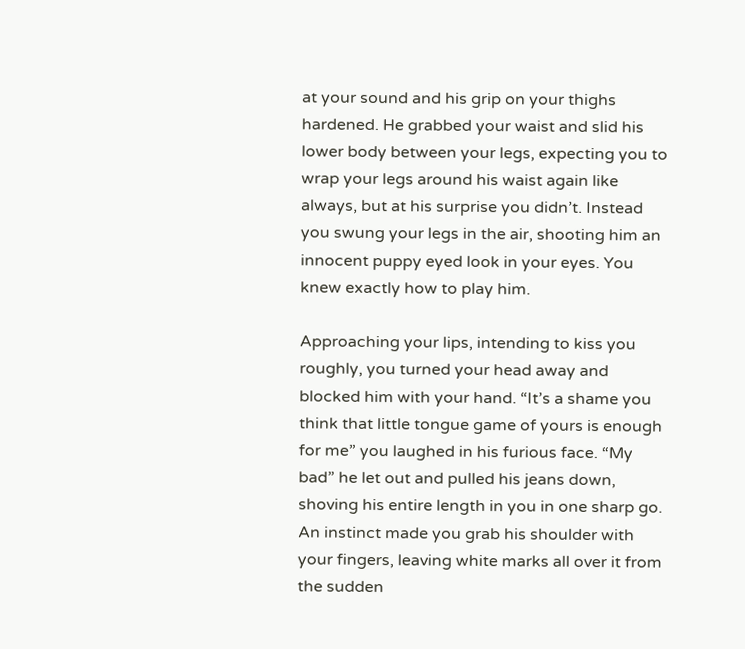at your sound and his grip on your thighs hardened. He grabbed your waist and slid his lower body between your legs, expecting you to wrap your legs around his waist again like always, but at his surprise you didn’t. Instead you swung your legs in the air, shooting him an innocent puppy eyed look in your eyes. You knew exactly how to play him.

Approaching your lips, intending to kiss you roughly, you turned your head away and blocked him with your hand. “It’s a shame you think that little tongue game of yours is enough for me” you laughed in his furious face. “My bad” he let out and pulled his jeans down, shoving his entire length in you in one sharp go. An instinct made you grab his shoulder with your fingers, leaving white marks all over it from the sudden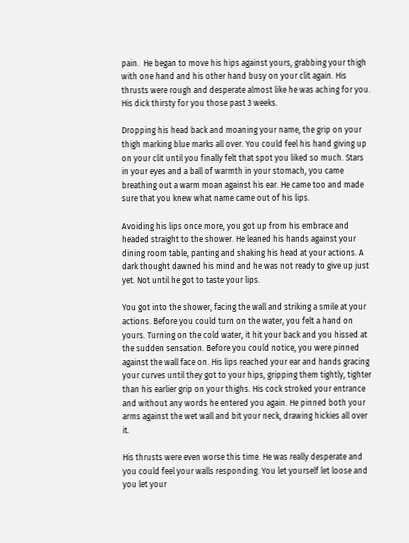pain.  He began to move his hips against yours, grabbing your thigh with one hand and his other hand busy on your clit again. His thrusts were rough and desperate almost like he was aching for you. His dick thirsty for you those past 3 weeks.

Dropping his head back and moaning your name, the grip on your thigh marking blue marks all over. You could feel his hand giving up on your clit until you finally felt that spot you liked so much. Stars in your eyes and a ball of warmth in your stomach, you came breathing out a warm moan against his ear. He came too and made sure that you knew what name came out of his lips.

Avoiding his lips once more, you got up from his embrace and headed straight to the shower. He leaned his hands against your dining room table, panting and shaking his head at your actions. A dark thought dawned his mind and he was not ready to give up just yet. Not until he got to taste your lips.

You got into the shower, facing the wall and striking a smile at your actions. Before you could turn on the water, you felt a hand on yours. Turning on the cold water, it hit your back and you hissed at the sudden sensation. Before you could notice, you were pinned against the wall face on. His lips reached your ear and hands gracing your curves until they got to your hips, gripping them tightly, tighter than his earlier grip on your thighs. His cock stroked your entrance and without any words he entered you again. He pinned both your arms against the wet wall and bit your neck, drawing hickies all over it.

His thrusts were even worse this time. He was really desperate and you could feel your walls responding. You let yourself let loose and you let your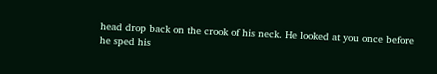head drop back on the crook of his neck. He looked at you once before he sped his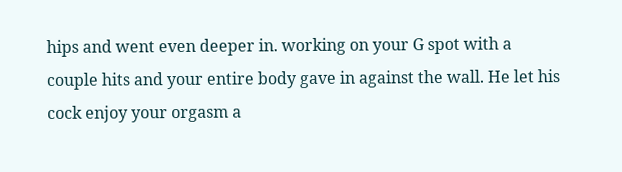hips and went even deeper in. working on your G spot with a couple hits and your entire body gave in against the wall. He let his cock enjoy your orgasm a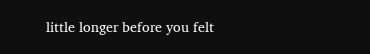little longer before you felt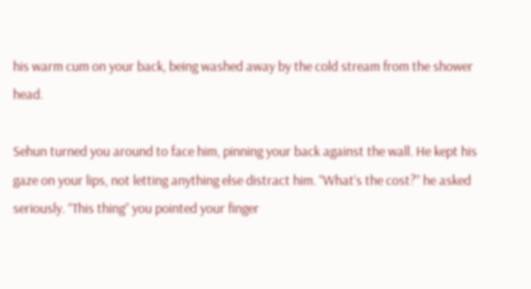his warm cum on your back, being washed away by the cold stream from the shower head.

Sehun turned you around to face him, pinning your back against the wall. He kept his gaze on your lips, not letting anything else distract him. “What’s the cost?” he asked seriously. “This thing” you pointed your finger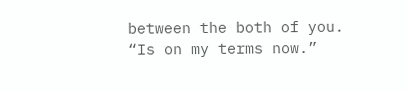between the both of you. “Is on my terms now.”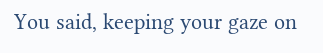You said, keeping your gaze on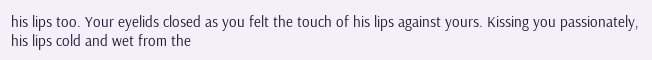his lips too. Your eyelids closed as you felt the touch of his lips against yours. Kissing you passionately, his lips cold and wet from the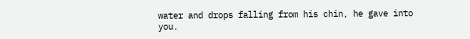water and drops falling from his chin, he gave into you.